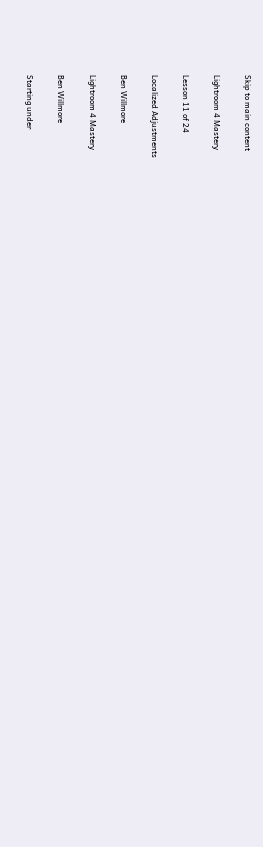Skip to main content

Lightroom 4 Mastery

Lesson 11 of 24

Localized Adjustments

Ben Willmore

Lightroom 4 Mastery

Ben Willmore

Starting under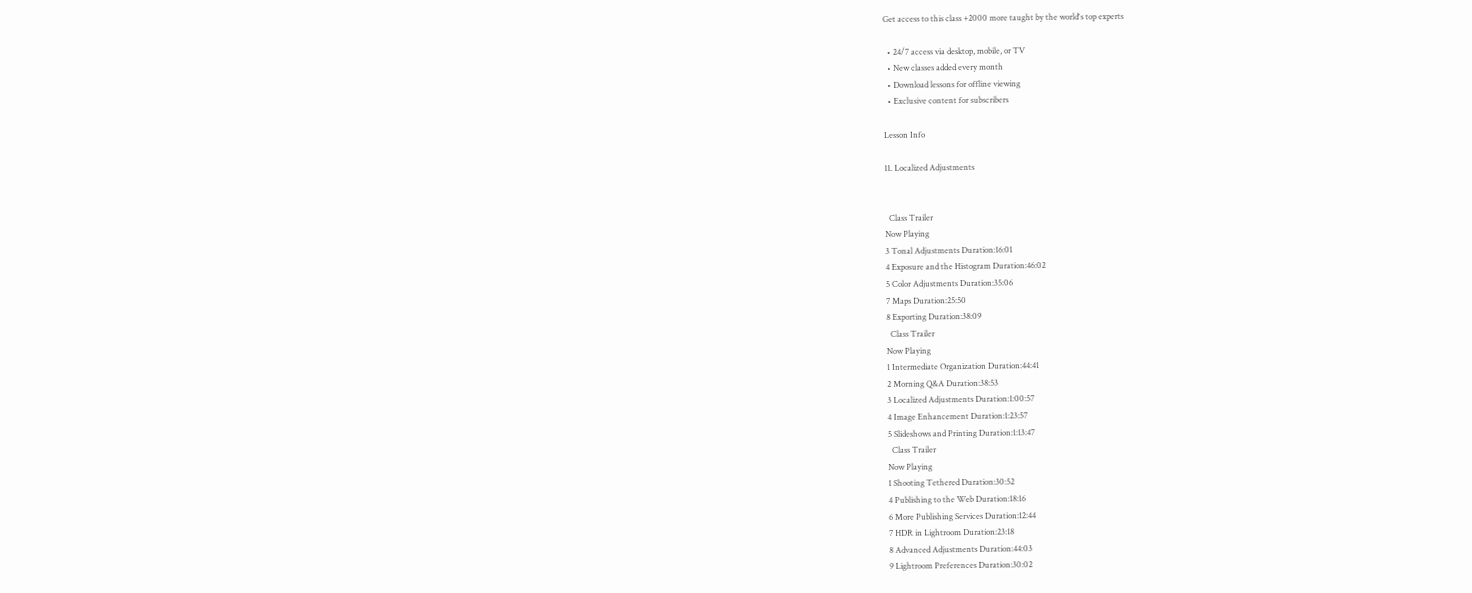Get access to this class +2000 more taught by the world's top experts

  • 24/7 access via desktop, mobile, or TV
  • New classes added every month
  • Download lessons for offline viewing
  • Exclusive content for subscribers

Lesson Info

11. Localized Adjustments


  Class Trailer
Now Playing
3 Tonal Adjustments Duration:16:01
4 Exposure and the Histogram Duration:46:02
5 Color Adjustments Duration:35:06
7 Maps Duration:25:50
8 Exporting Duration:38:09
  Class Trailer
Now Playing
1 Intermediate Organization Duration:44:41
2 Morning Q&A Duration:38:53
3 Localized Adjustments Duration:1:00:57
4 Image Enhancement Duration:1:23:57
5 Slideshows and Printing Duration:1:13:47
  Class Trailer
Now Playing
1 Shooting Tethered Duration:30:52
4 Publishing to the Web Duration:18:16
6 More Publishing Services Duration:12:44
7 HDR in Lightroom Duration:23:18
8 Advanced Adjustments Duration:44:03
9 Lightroom Preferences Duration:30:02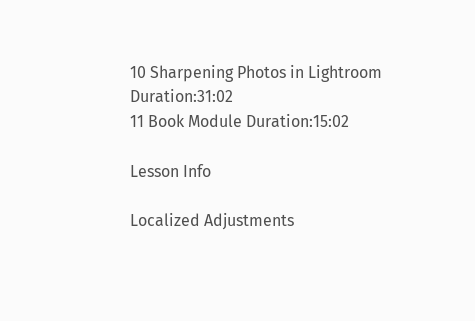10 Sharpening Photos in Lightroom Duration:31:02
11 Book Module Duration:15:02

Lesson Info

Localized Adjustments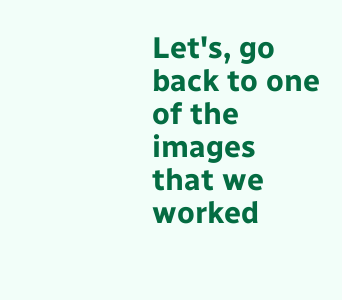Let's, go back to one of the images that we worked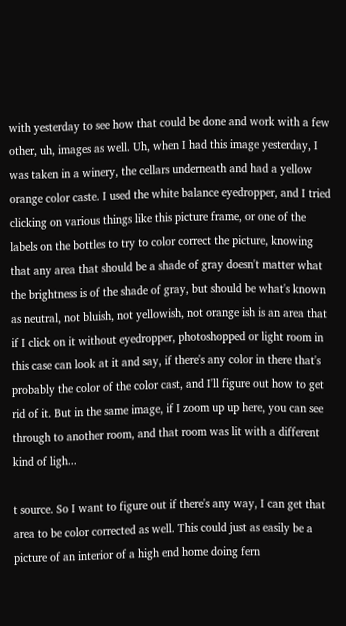with yesterday to see how that could be done and work with a few other, uh, images as well. Uh, when I had this image yesterday, I was taken in a winery, the cellars underneath and had a yellow orange color caste. I used the white balance eyedropper, and I tried clicking on various things like this picture frame, or one of the labels on the bottles to try to color correct the picture, knowing that any area that should be a shade of gray doesn't matter what the brightness is of the shade of gray, but should be what's known as neutral, not bluish, not yellowish, not orange ish is an area that if I click on it without eyedropper, photoshopped or light room in this case can look at it and say, if there's any color in there that's probably the color of the color cast, and I'll figure out how to get rid of it. But in the same image, if I zoom up up here, you can see through to another room, and that room was lit with a different kind of ligh...

t source. So I want to figure out if there's any way, I can get that area to be color corrected as well. This could just as easily be a picture of an interior of a high end home doing fern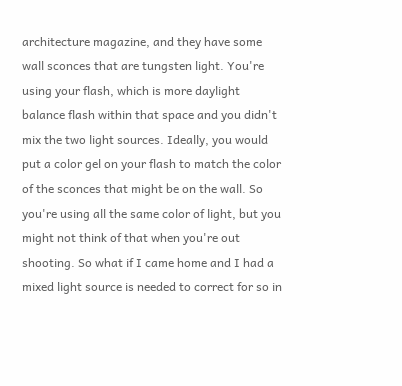architecture magazine, and they have some wall sconces that are tungsten light. You're using your flash, which is more daylight balance flash within that space and you didn't mix the two light sources. Ideally, you would put a color gel on your flash to match the color of the sconces that might be on the wall. So you're using all the same color of light, but you might not think of that when you're out shooting. So what if I came home and I had a mixed light source is needed to correct for so in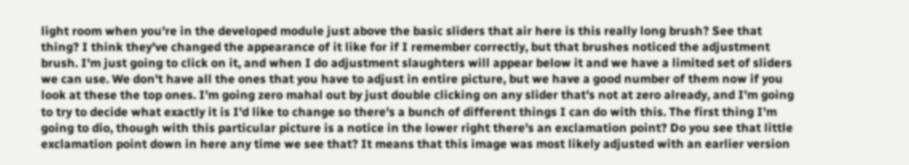light room when you're in the developed module just above the basic sliders that air here is this really long brush? See that thing? I think they've changed the appearance of it like for if I remember correctly, but that brushes noticed the adjustment brush. I'm just going to click on it, and when I do adjustment slaughters will appear below it and we have a limited set of sliders we can use. We don't have all the ones that you have to adjust in entire picture, but we have a good number of them now if you look at these the top ones. I'm going zero mahal out by just double clicking on any slider that's not at zero already, and I'm going to try to decide what exactly it is I'd like to change so there's a bunch of different things I can do with this. The first thing I'm going to dio, though with this particular picture is a notice in the lower right there's an exclamation point? Do you see that little exclamation point down in here any time we see that? It means that this image was most likely adjusted with an earlier version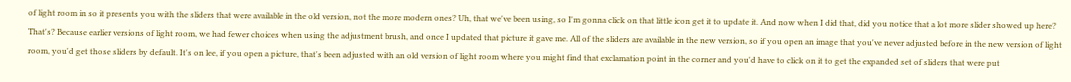of light room in so it presents you with the sliders that were available in the old version, not the more modern ones? Uh, that we've been using, so I'm gonna click on that little icon get it to update it. And now when I did that, did you notice that a lot more slider showed up here? That's? Because earlier versions of light room, we had fewer choices when using the adjustment brush, and once I updated that picture it gave me. All of the sliders are available in the new version, so if you open an image that you've never adjusted before in the new version of light room, you'd get those sliders by default. It's on lee, if you open a picture, that's been adjusted with an old version of light room where you might find that exclamation point in the corner and you'd have to click on it to get the expanded set of sliders that were put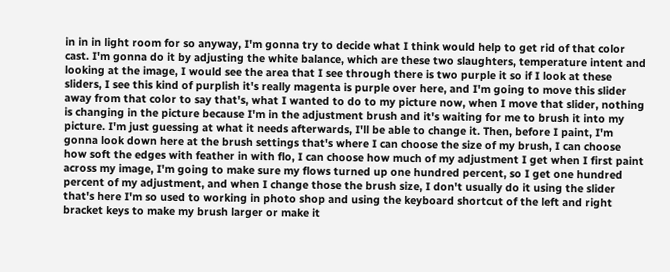in in in light room for so anyway, I'm gonna try to decide what I think would help to get rid of that color cast. I'm gonna do it by adjusting the white balance, which are these two slaughters, temperature intent and looking at the image, I would see the area that I see through there is two purple it so if I look at these sliders, I see this kind of purplish it's really magenta is purple over here, and I'm going to move this slider away from that color to say that's, what I wanted to do to my picture now, when I move that slider, nothing is changing in the picture because I'm in the adjustment brush and it's waiting for me to brush it into my picture. I'm just guessing at what it needs afterwards, I'll be able to change it. Then, before I paint, I'm gonna look down here at the brush settings that's where I can choose the size of my brush, I can choose how soft the edges with feather in with flo, I can choose how much of my adjustment I get when I first paint across my image, I'm going to make sure my flows turned up one hundred percent, so I get one hundred percent of my adjustment, and when I change those the brush size, I don't usually do it using the slider that's here I'm so used to working in photo shop and using the keyboard shortcut of the left and right bracket keys to make my brush larger or make it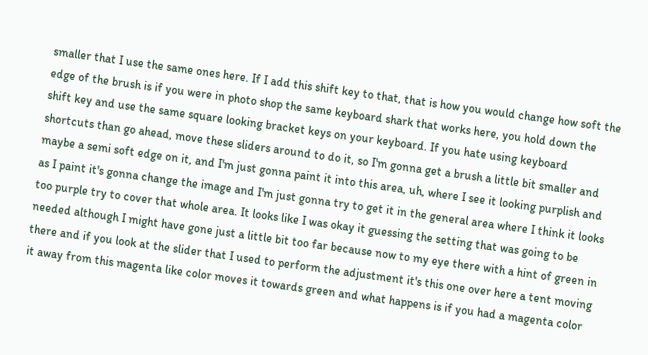smaller that I use the same ones here. If I add this shift key to that, that is how you would change how soft the edge of the brush is if you were in photo shop the same keyboard shark that works here, you hold down the shift key and use the same square looking bracket keys on your keyboard. If you hate using keyboard shortcuts than go ahead, move these sliders around to do it, so I'm gonna get a brush a little bit smaller and maybe a semi soft edge on it, and I'm just gonna paint it into this area, uh, where I see it looking purplish and as I paint it's gonna change the image and I'm just gonna try to get it in the general area where I think it looks too purple try to cover that whole area. It looks like I was okay it guessing the setting that was going to be needed although I might have gone just a little bit too far because now to my eye there with a hint of green in there and if you look at the slider that I used to perform the adjustment it's this one over here a tent moving it away from this magenta like color moves it towards green and what happens is if you had a magenta color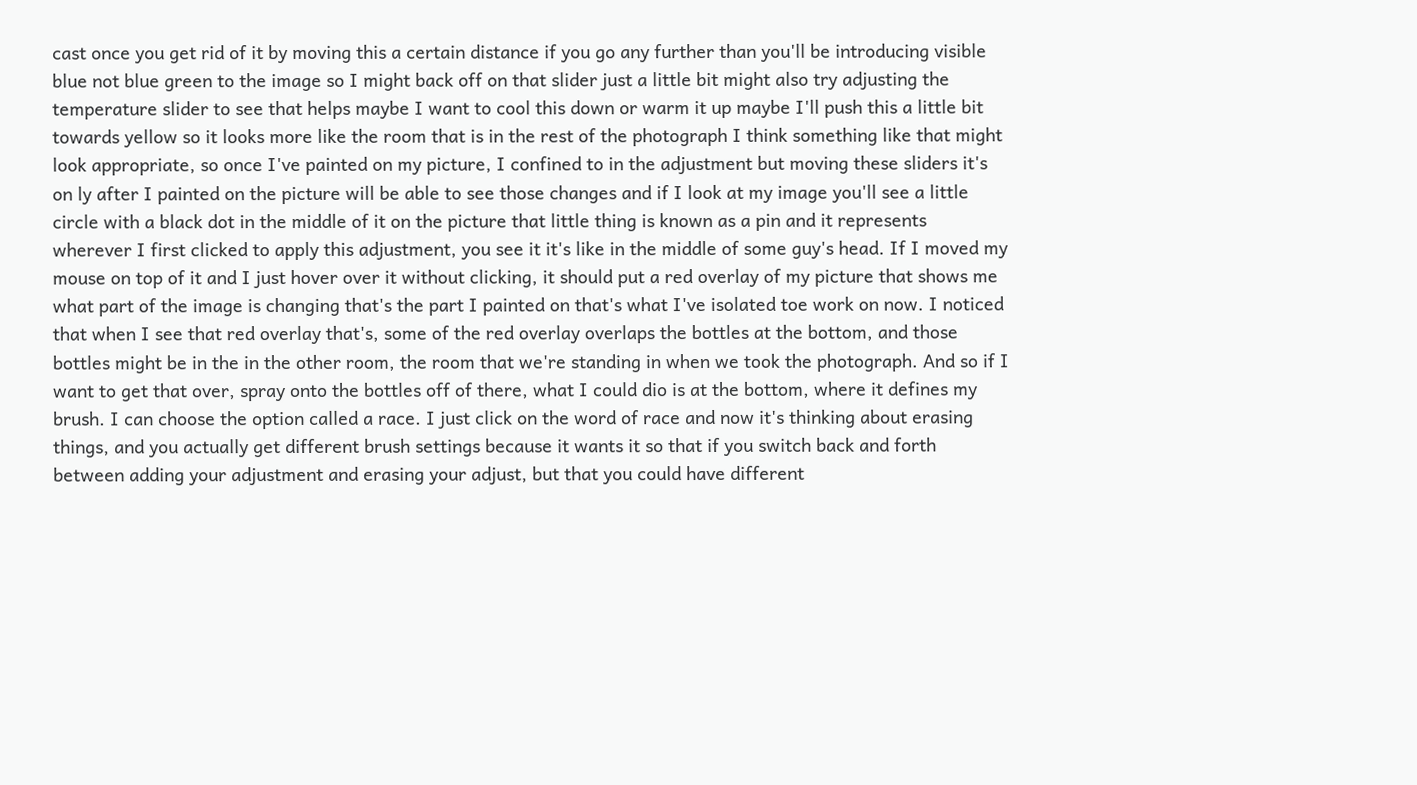cast once you get rid of it by moving this a certain distance if you go any further than you'll be introducing visible blue not blue green to the image so I might back off on that slider just a little bit might also try adjusting the temperature slider to see that helps maybe I want to cool this down or warm it up maybe I'll push this a little bit towards yellow so it looks more like the room that is in the rest of the photograph I think something like that might look appropriate, so once I've painted on my picture, I confined to in the adjustment but moving these sliders it's on ly after I painted on the picture will be able to see those changes and if I look at my image you'll see a little circle with a black dot in the middle of it on the picture that little thing is known as a pin and it represents wherever I first clicked to apply this adjustment, you see it it's like in the middle of some guy's head. If I moved my mouse on top of it and I just hover over it without clicking, it should put a red overlay of my picture that shows me what part of the image is changing that's the part I painted on that's what I've isolated toe work on now. I noticed that when I see that red overlay that's, some of the red overlay overlaps the bottles at the bottom, and those bottles might be in the in the other room, the room that we're standing in when we took the photograph. And so if I want to get that over, spray onto the bottles off of there, what I could dio is at the bottom, where it defines my brush. I can choose the option called a race. I just click on the word of race and now it's thinking about erasing things, and you actually get different brush settings because it wants it so that if you switch back and forth between adding your adjustment and erasing your adjust, but that you could have different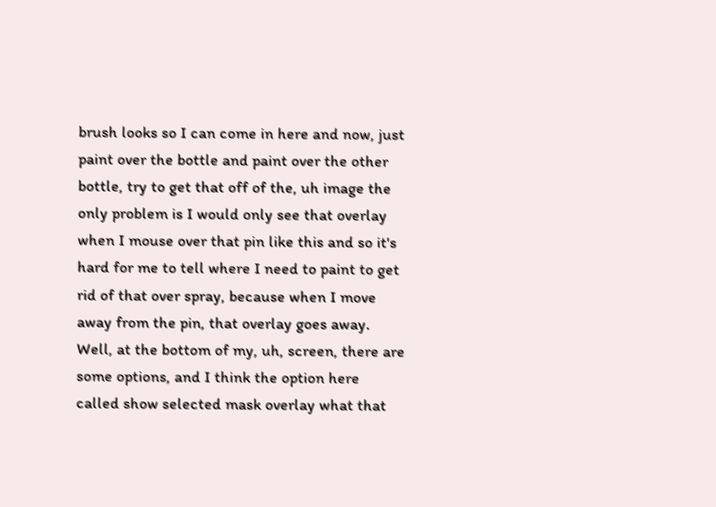brush looks so I can come in here and now, just paint over the bottle and paint over the other bottle, try to get that off of the, uh image the only problem is I would only see that overlay when I mouse over that pin like this and so it's hard for me to tell where I need to paint to get rid of that over spray, because when I move away from the pin, that overlay goes away. Well, at the bottom of my, uh, screen, there are some options, and I think the option here called show selected mask overlay what that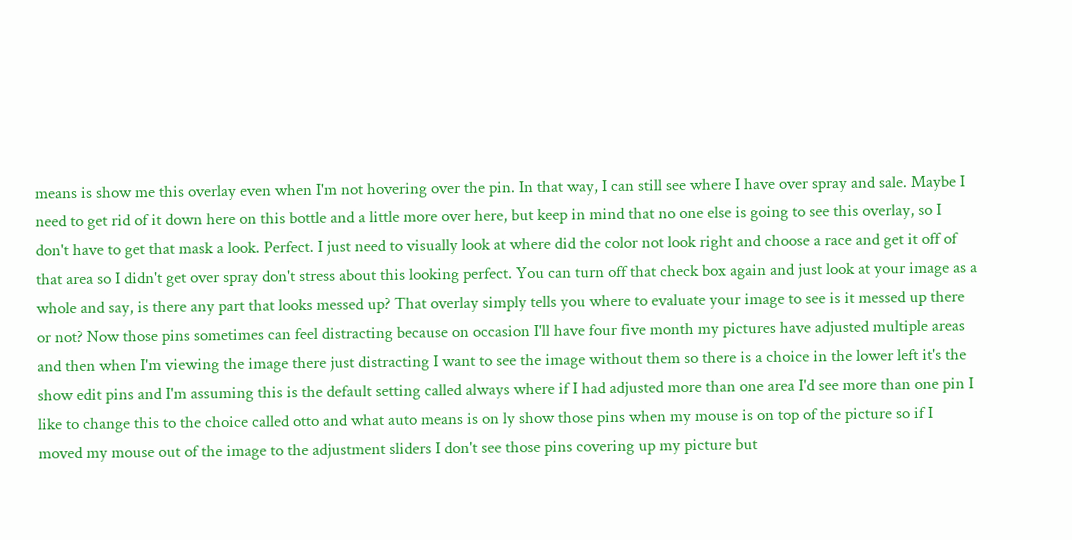means is show me this overlay even when I'm not hovering over the pin. In that way, I can still see where I have over spray and sale. Maybe I need to get rid of it down here on this bottle and a little more over here, but keep in mind that no one else is going to see this overlay, so I don't have to get that mask a look. Perfect. I just need to visually look at where did the color not look right and choose a race and get it off of that area so I didn't get over spray don't stress about this looking perfect. You can turn off that check box again and just look at your image as a whole and say, is there any part that looks messed up? That overlay simply tells you where to evaluate your image to see is it messed up there or not? Now those pins sometimes can feel distracting because on occasion I'll have four five month my pictures have adjusted multiple areas and then when I'm viewing the image there just distracting I want to see the image without them so there is a choice in the lower left it's the show edit pins and I'm assuming this is the default setting called always where if I had adjusted more than one area I'd see more than one pin I like to change this to the choice called otto and what auto means is on ly show those pins when my mouse is on top of the picture so if I moved my mouse out of the image to the adjustment sliders I don't see those pins covering up my picture but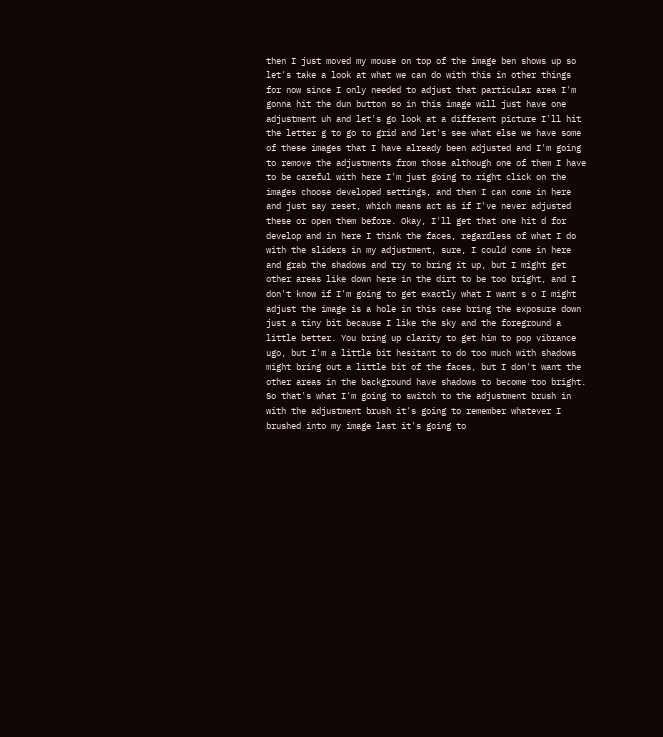then I just moved my mouse on top of the image ben shows up so let's take a look at what we can do with this in other things for now since I only needed to adjust that particular area I'm gonna hit the dun button so in this image will just have one adjustment uh and let's go look at a different picture I'll hit the letter g to go to grid and let's see what else we have some of these images that I have already been adjusted and I'm going to remove the adjustments from those although one of them I have to be careful with here I'm just going to right click on the images choose developed settings, and then I can come in here and just say reset, which means act as if I've never adjusted these or open them before. Okay, I'll get that one hit d for develop and in here I think the faces, regardless of what I do with the sliders in my adjustment, sure, I could come in here and grab the shadows and try to bring it up, but I might get other areas like down here in the dirt to be too bright, and I don't know if I'm going to get exactly what I want s o I might adjust the image is a hole in this case bring the exposure down just a tiny bit because I like the sky and the foreground a little better. You bring up clarity to get him to pop vibrance ugo, but I'm a little bit hesitant to do too much with shadows might bring out a little bit of the faces, but I don't want the other areas in the background have shadows to become too bright. So that's what I'm going to switch to the adjustment brush in with the adjustment brush it's going to remember whatever I brushed into my image last it's going to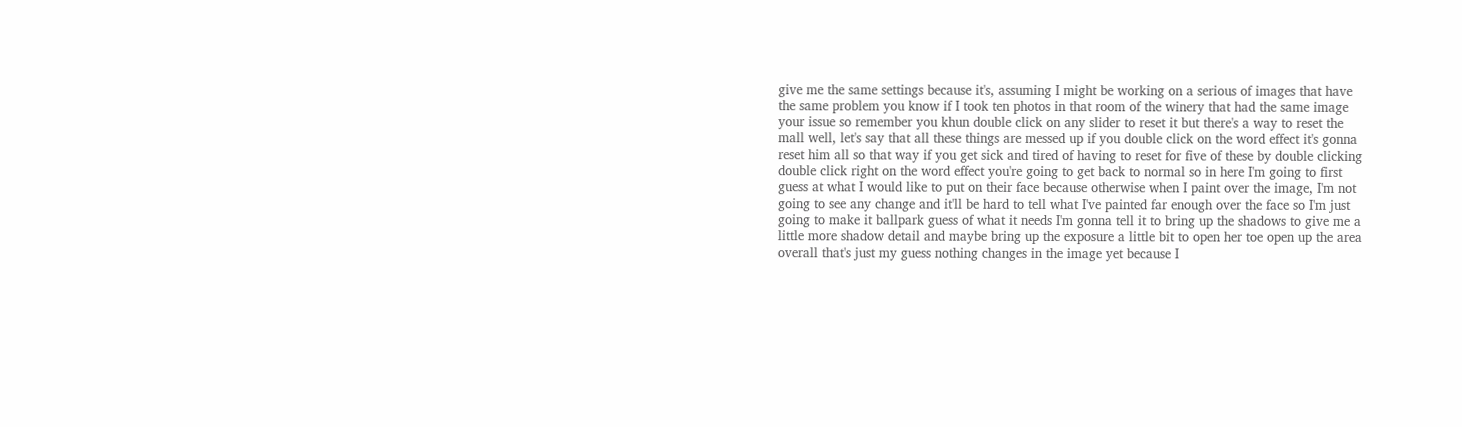give me the same settings because it's, assuming I might be working on a serious of images that have the same problem you know if I took ten photos in that room of the winery that had the same image your issue so remember you khun double click on any slider to reset it but there's a way to reset the mall well, let's say that all these things are messed up if you double click on the word effect it's gonna reset him all so that way if you get sick and tired of having to reset for five of these by double clicking double click right on the word effect you're going to get back to normal so in here I'm going to first guess at what I would like to put on their face because otherwise when I paint over the image, I'm not going to see any change and it'll be hard to tell what I've painted far enough over the face so I'm just going to make it ballpark guess of what it needs I'm gonna tell it to bring up the shadows to give me a little more shadow detail and maybe bring up the exposure a little bit to open her toe open up the area overall that's just my guess nothing changes in the image yet because I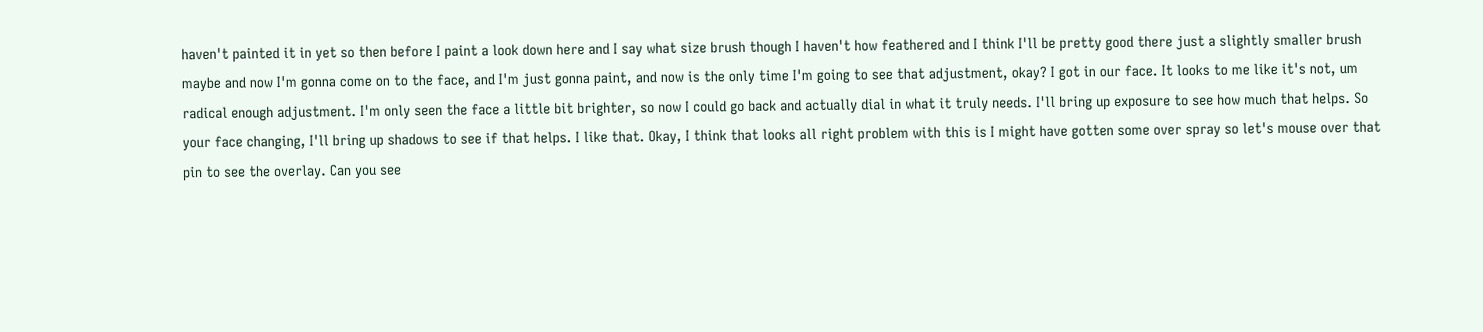haven't painted it in yet so then before I paint a look down here and I say what size brush though I haven't how feathered and I think I'll be pretty good there just a slightly smaller brush maybe and now I'm gonna come on to the face, and I'm just gonna paint, and now is the only time I'm going to see that adjustment, okay? I got in our face. It looks to me like it's not, um radical enough adjustment. I'm only seen the face a little bit brighter, so now I could go back and actually dial in what it truly needs. I'll bring up exposure to see how much that helps. So your face changing, I'll bring up shadows to see if that helps. I like that. Okay, I think that looks all right problem with this is I might have gotten some over spray so let's mouse over that pin to see the overlay. Can you see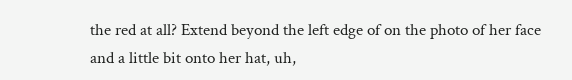the red at all? Extend beyond the left edge of on the photo of her face and a little bit onto her hat, uh,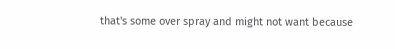that's some over spray and might not want because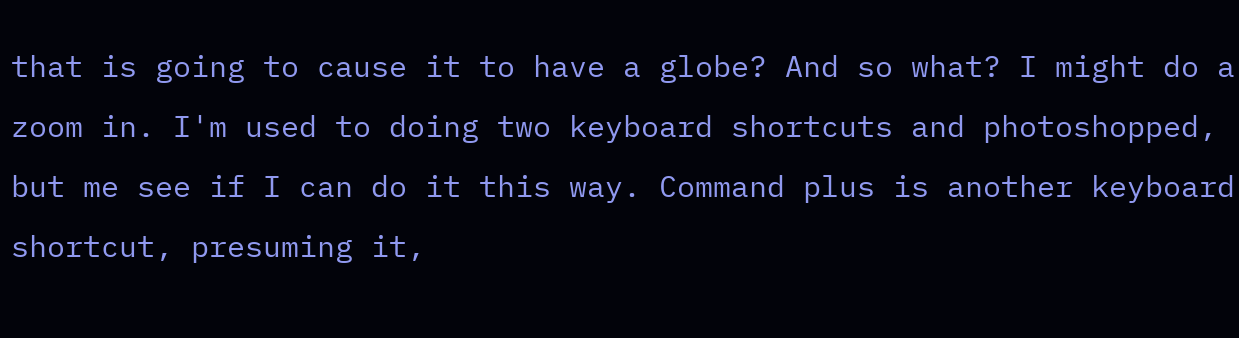that is going to cause it to have a globe? And so what? I might do a zoom in. I'm used to doing two keyboard shortcuts and photoshopped, but me see if I can do it this way. Command plus is another keyboard shortcut, presuming it,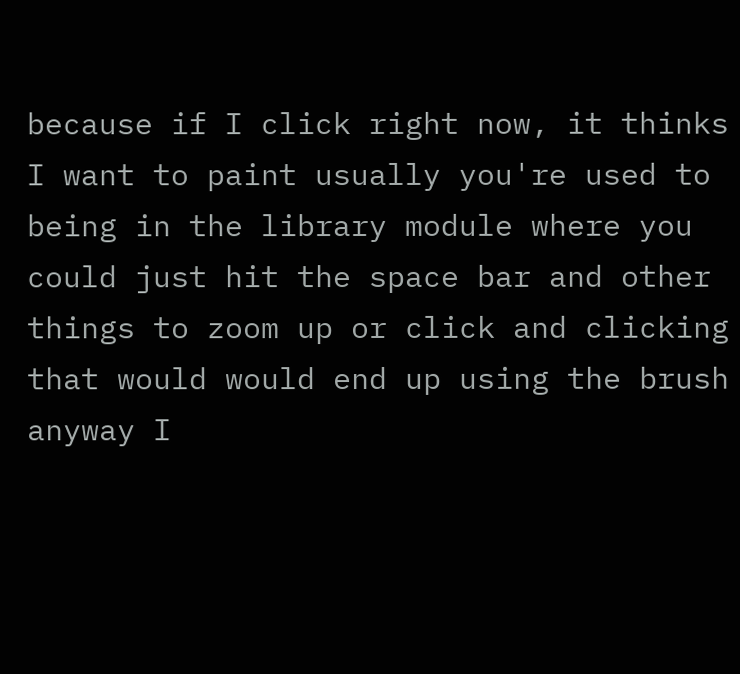because if I click right now, it thinks I want to paint usually you're used to being in the library module where you could just hit the space bar and other things to zoom up or click and clicking that would would end up using the brush anyway I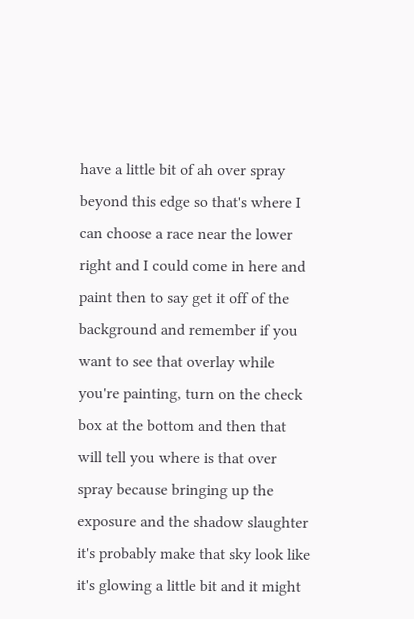have a little bit of ah over spray beyond this edge so that's where I can choose a race near the lower right and I could come in here and paint then to say get it off of the background and remember if you want to see that overlay while you're painting, turn on the check box at the bottom and then that will tell you where is that over spray because bringing up the exposure and the shadow slaughter it's probably make that sky look like it's glowing a little bit and it might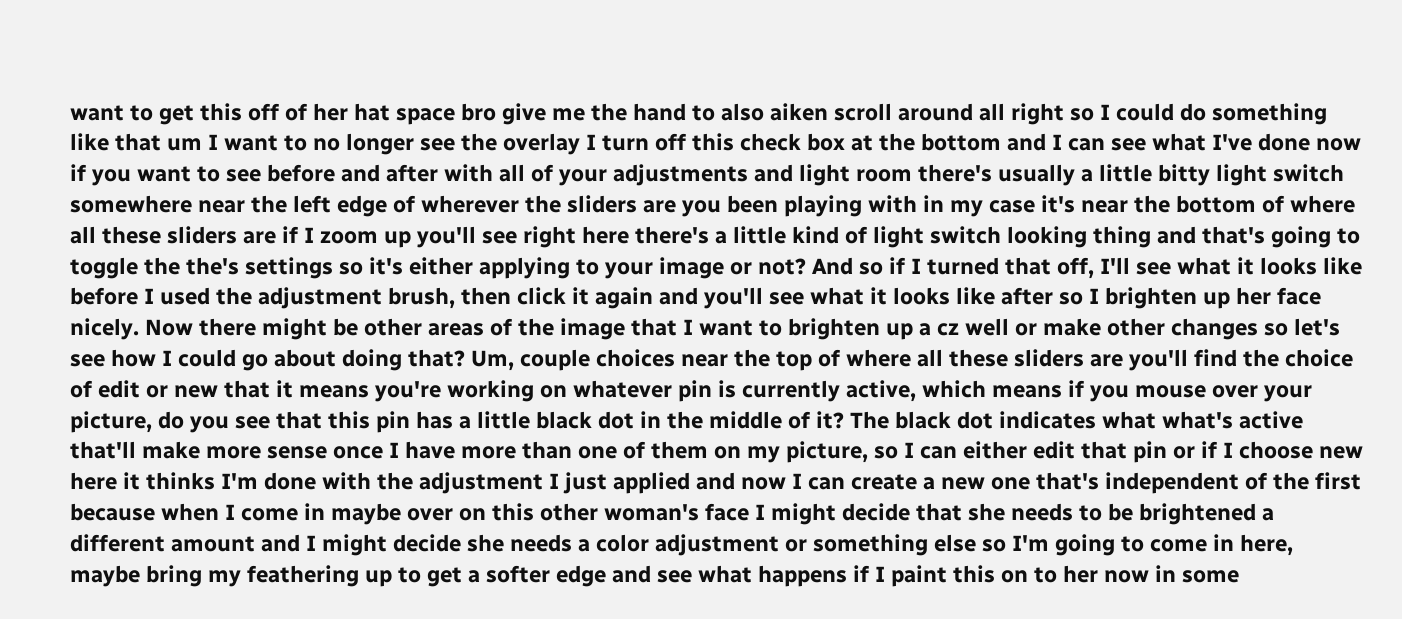want to get this off of her hat space bro give me the hand to also aiken scroll around all right so I could do something like that um I want to no longer see the overlay I turn off this check box at the bottom and I can see what I've done now if you want to see before and after with all of your adjustments and light room there's usually a little bitty light switch somewhere near the left edge of wherever the sliders are you been playing with in my case it's near the bottom of where all these sliders are if I zoom up you'll see right here there's a little kind of light switch looking thing and that's going to toggle the the's settings so it's either applying to your image or not? And so if I turned that off, I'll see what it looks like before I used the adjustment brush, then click it again and you'll see what it looks like after so I brighten up her face nicely. Now there might be other areas of the image that I want to brighten up a cz well or make other changes so let's see how I could go about doing that? Um, couple choices near the top of where all these sliders are you'll find the choice of edit or new that it means you're working on whatever pin is currently active, which means if you mouse over your picture, do you see that this pin has a little black dot in the middle of it? The black dot indicates what what's active that'll make more sense once I have more than one of them on my picture, so I can either edit that pin or if I choose new here it thinks I'm done with the adjustment I just applied and now I can create a new one that's independent of the first because when I come in maybe over on this other woman's face I might decide that she needs to be brightened a different amount and I might decide she needs a color adjustment or something else so I'm going to come in here, maybe bring my feathering up to get a softer edge and see what happens if I paint this on to her now in some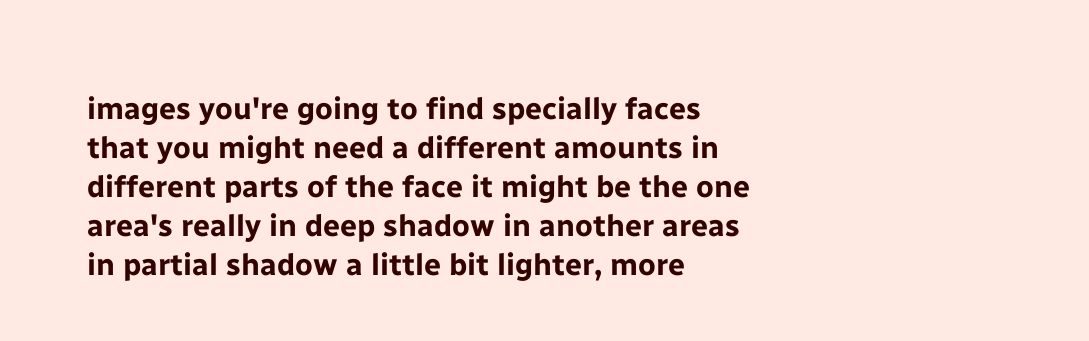images you're going to find specially faces that you might need a different amounts in different parts of the face it might be the one area's really in deep shadow in another areas in partial shadow a little bit lighter, more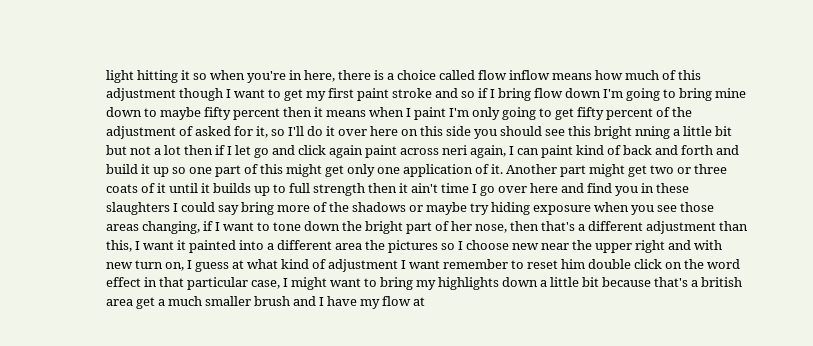light hitting it so when you're in here, there is a choice called flow inflow means how much of this adjustment though I want to get my first paint stroke and so if I bring flow down I'm going to bring mine down to maybe fifty percent then it means when I paint I'm only going to get fifty percent of the adjustment of asked for it, so I'll do it over here on this side you should see this bright nning a little bit but not a lot then if I let go and click again paint across neri again, I can paint kind of back and forth and build it up so one part of this might get only one application of it. Another part might get two or three coats of it until it builds up to full strength then it ain't time I go over here and find you in these slaughters I could say bring more of the shadows or maybe try hiding exposure when you see those areas changing, if I want to tone down the bright part of her nose, then that's a different adjustment than this, I want it painted into a different area the pictures so I choose new near the upper right and with new turn on, I guess at what kind of adjustment I want remember to reset him double click on the word effect in that particular case, I might want to bring my highlights down a little bit because that's a british area get a much smaller brush and I have my flow at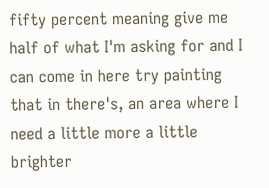fifty percent meaning give me half of what I'm asking for and I can come in here try painting that in there's, an area where I need a little more a little brighter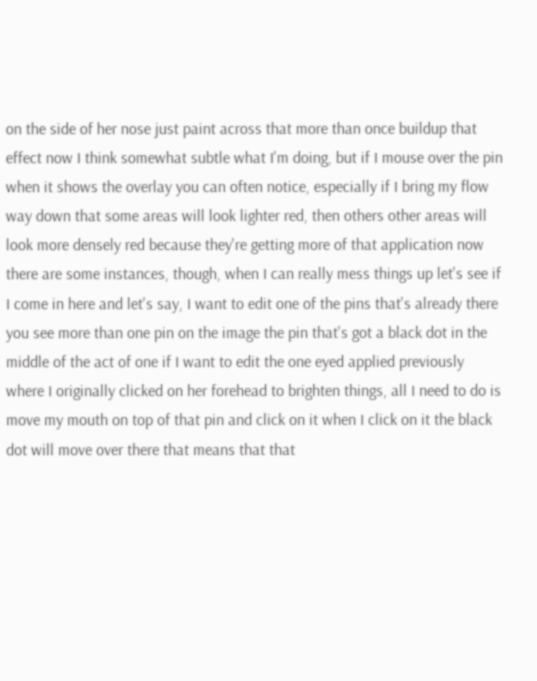on the side of her nose just paint across that more than once buildup that effect now I think somewhat subtle what I'm doing, but if I mouse over the pin when it shows the overlay you can often notice, especially if I bring my flow way down that some areas will look lighter red, then others other areas will look more densely red because they're getting more of that application now there are some instances, though, when I can really mess things up let's see if I come in here and let's say, I want to edit one of the pins that's already there you see more than one pin on the image the pin that's got a black dot in the middle of the act of one if I want to edit the one eyed applied previously where I originally clicked on her forehead to brighten things, all I need to do is move my mouth on top of that pin and click on it when I click on it the black dot will move over there that means that that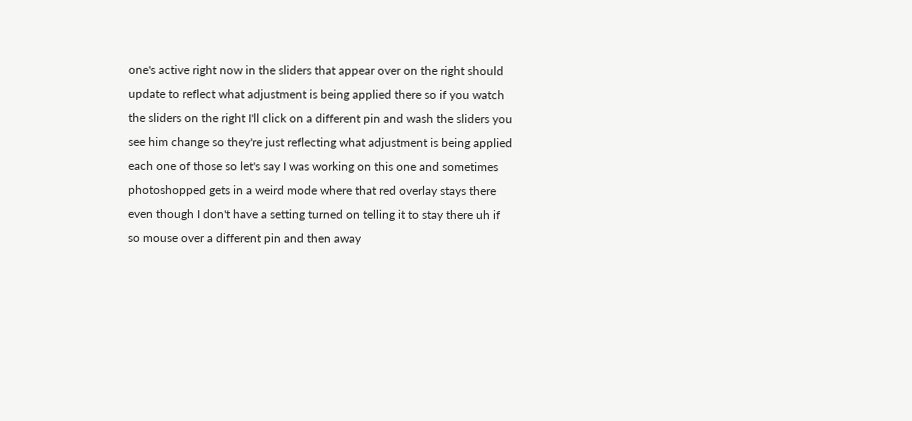one's active right now in the sliders that appear over on the right should update to reflect what adjustment is being applied there so if you watch the sliders on the right I'll click on a different pin and wash the sliders you see him change so they're just reflecting what adjustment is being applied each one of those so let's say I was working on this one and sometimes photoshopped gets in a weird mode where that red overlay stays there even though I don't have a setting turned on telling it to stay there uh if so mouse over a different pin and then away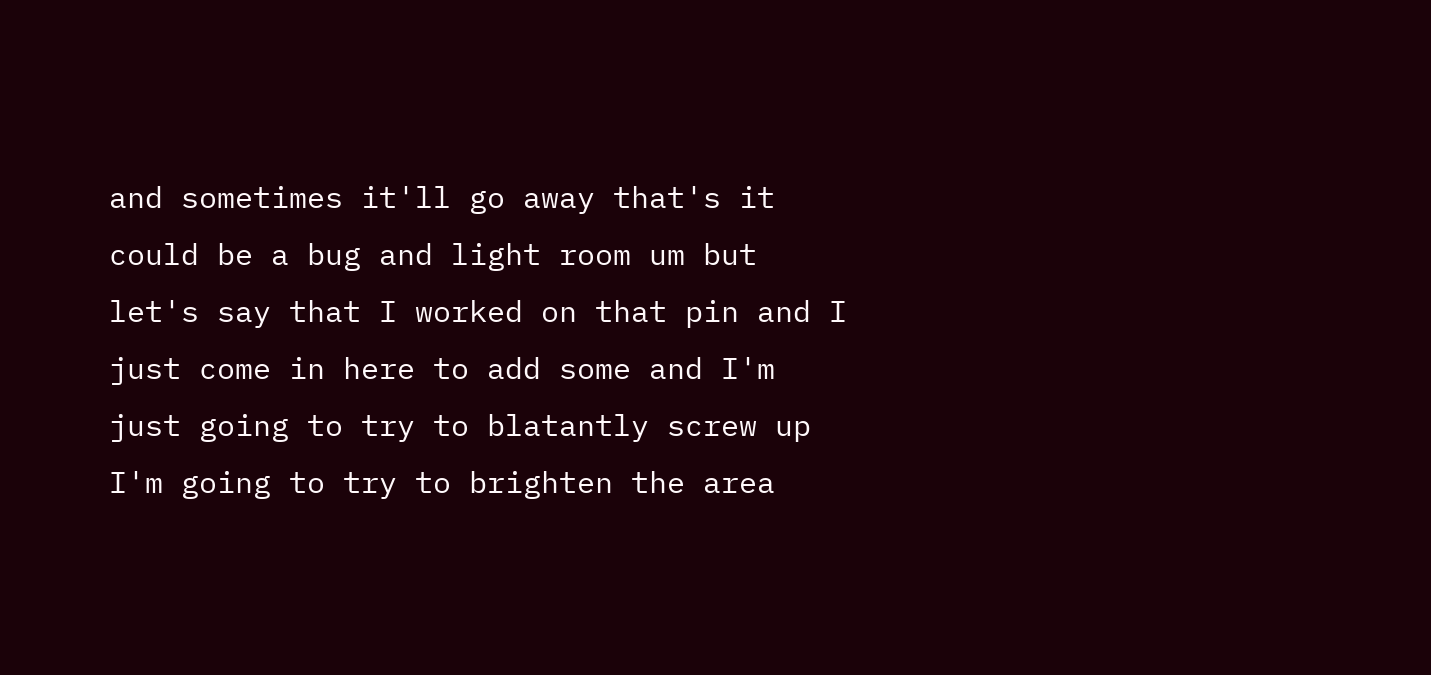and sometimes it'll go away that's it could be a bug and light room um but let's say that I worked on that pin and I just come in here to add some and I'm just going to try to blatantly screw up I'm going to try to brighten the area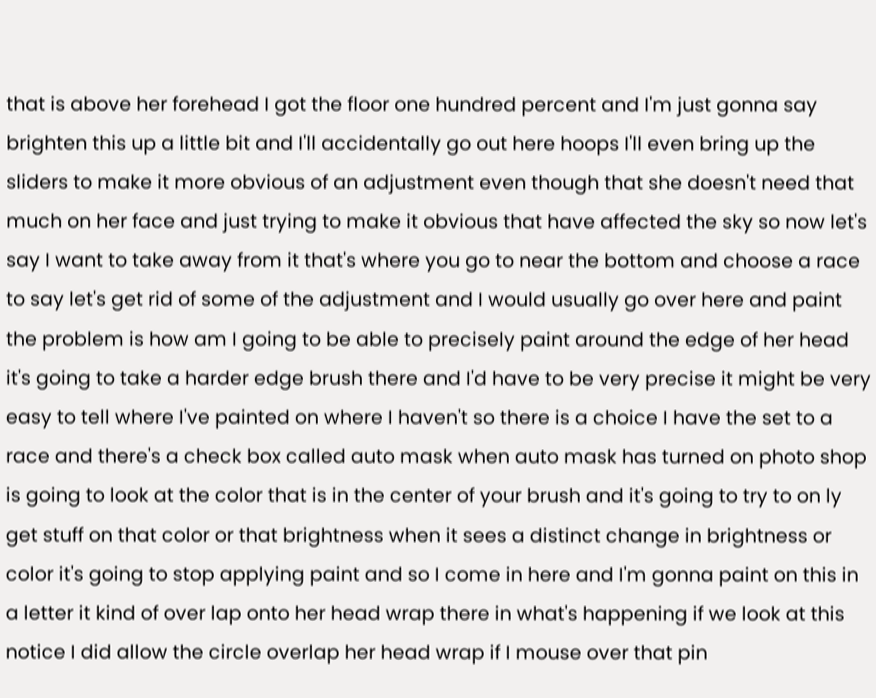that is above her forehead I got the floor one hundred percent and I'm just gonna say brighten this up a little bit and I'll accidentally go out here hoops I'll even bring up the sliders to make it more obvious of an adjustment even though that she doesn't need that much on her face and just trying to make it obvious that have affected the sky so now let's say I want to take away from it that's where you go to near the bottom and choose a race to say let's get rid of some of the adjustment and I would usually go over here and paint the problem is how am I going to be able to precisely paint around the edge of her head it's going to take a harder edge brush there and I'd have to be very precise it might be very easy to tell where I've painted on where I haven't so there is a choice I have the set to a race and there's a check box called auto mask when auto mask has turned on photo shop is going to look at the color that is in the center of your brush and it's going to try to on ly get stuff on that color or that brightness when it sees a distinct change in brightness or color it's going to stop applying paint and so I come in here and I'm gonna paint on this in a letter it kind of over lap onto her head wrap there in what's happening if we look at this notice I did allow the circle overlap her head wrap if I mouse over that pin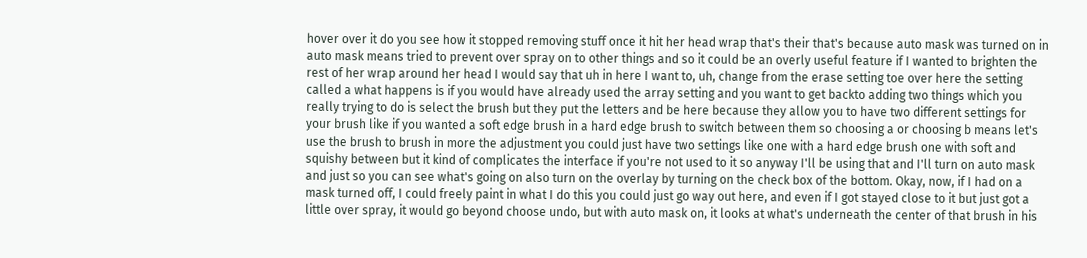hover over it do you see how it stopped removing stuff once it hit her head wrap that's their that's because auto mask was turned on in auto mask means tried to prevent over spray on to other things and so it could be an overly useful feature if I wanted to brighten the rest of her wrap around her head I would say that uh in here I want to, uh, change from the erase setting toe over here the setting called a what happens is if you would have already used the array setting and you want to get backto adding two things which you really trying to do is select the brush but they put the letters and be here because they allow you to have two different settings for your brush like if you wanted a soft edge brush in a hard edge brush to switch between them so choosing a or choosing b means let's use the brush to brush in more the adjustment you could just have two settings like one with a hard edge brush one with soft and squishy between but it kind of complicates the interface if you're not used to it so anyway I'll be using that and I'll turn on auto mask and just so you can see what's going on also turn on the overlay by turning on the check box of the bottom. Okay, now, if I had on a mask turned off, I could freely paint in what I do this you could just go way out here, and even if I got stayed close to it but just got a little over spray, it would go beyond choose undo, but with auto mask on, it looks at what's underneath the center of that brush in his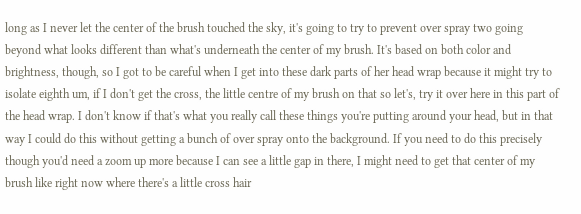long as I never let the center of the brush touched the sky, it's going to try to prevent over spray two going beyond what looks different than what's underneath the center of my brush. It's based on both color and brightness, though, so I got to be careful when I get into these dark parts of her head wrap because it might try to isolate eighth um, if I don't get the cross, the little centre of my brush on that so let's, try it over here in this part of the head wrap. I don't know if that's what you really call these things you're putting around your head, but in that way I could do this without getting a bunch of over spray onto the background. If you need to do this precisely though you'd need a zoom up more because I can see a little gap in there, I might need to get that center of my brush like right now where there's a little cross hair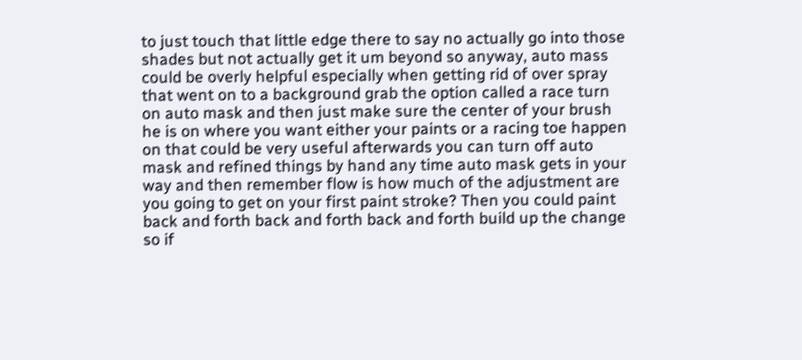to just touch that little edge there to say no actually go into those shades but not actually get it um beyond so anyway, auto mass could be overly helpful especially when getting rid of over spray that went on to a background grab the option called a race turn on auto mask and then just make sure the center of your brush he is on where you want either your paints or a racing toe happen on that could be very useful afterwards you can turn off auto mask and refined things by hand any time auto mask gets in your way and then remember flow is how much of the adjustment are you going to get on your first paint stroke? Then you could paint back and forth back and forth back and forth build up the change so if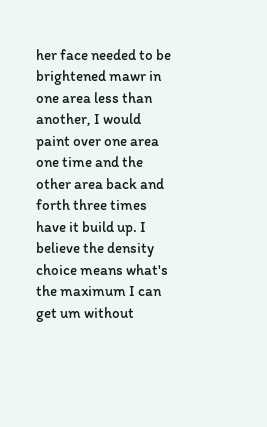her face needed to be brightened mawr in one area less than another, I would paint over one area one time and the other area back and forth three times have it build up. I believe the density choice means what's the maximum I can get um without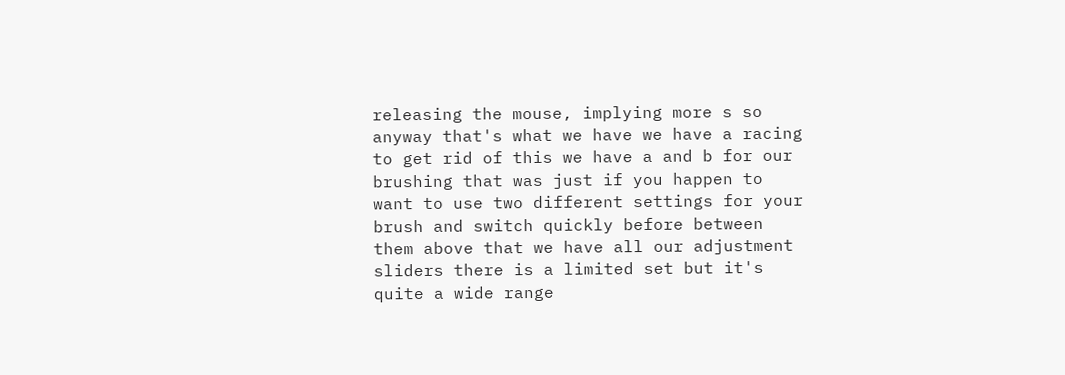releasing the mouse, implying more s so anyway that's what we have we have a racing to get rid of this we have a and b for our brushing that was just if you happen to want to use two different settings for your brush and switch quickly before between them above that we have all our adjustment sliders there is a limited set but it's quite a wide range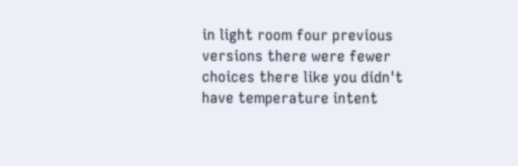in light room four previous versions there were fewer choices there like you didn't have temperature intent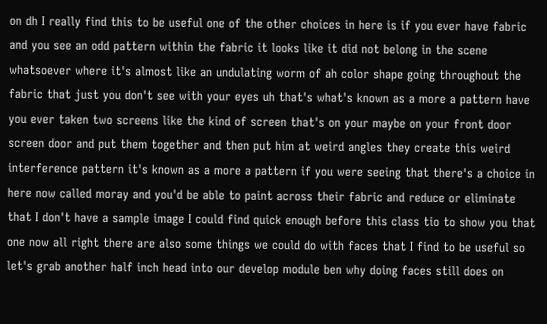on dh I really find this to be useful one of the other choices in here is if you ever have fabric and you see an odd pattern within the fabric it looks like it did not belong in the scene whatsoever where it's almost like an undulating worm of ah color shape going throughout the fabric that just you don't see with your eyes uh that's what's known as a more a pattern have you ever taken two screens like the kind of screen that's on your maybe on your front door screen door and put them together and then put him at weird angles they create this weird interference pattern it's known as a more a pattern if you were seeing that there's a choice in here now called moray and you'd be able to paint across their fabric and reduce or eliminate that I don't have a sample image I could find quick enough before this class tio to show you that one now all right there are also some things we could do with faces that I find to be useful so let's grab another half inch head into our develop module ben why doing faces still does on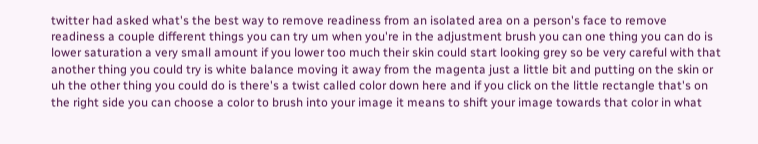twitter had asked what's the best way to remove readiness from an isolated area on a person's face to remove readiness a couple different things you can try um when you're in the adjustment brush you can one thing you can do is lower saturation a very small amount if you lower too much their skin could start looking grey so be very careful with that another thing you could try is white balance moving it away from the magenta just a little bit and putting on the skin or uh the other thing you could do is there's a twist called color down here and if you click on the little rectangle that's on the right side you can choose a color to brush into your image it means to shift your image towards that color in what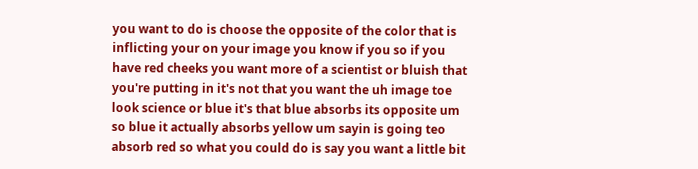you want to do is choose the opposite of the color that is inflicting your on your image you know if you so if you have red cheeks you want more of a scientist or bluish that you're putting in it's not that you want the uh image toe look science or blue it's that blue absorbs its opposite um so blue it actually absorbs yellow um sayin is going teo absorb red so what you could do is say you want a little bit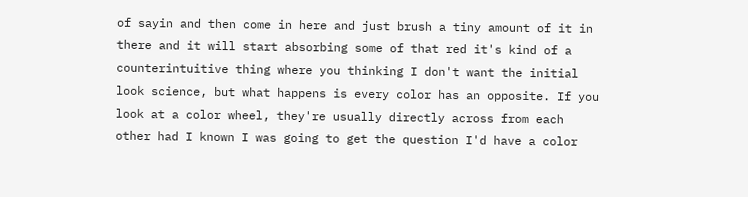of sayin and then come in here and just brush a tiny amount of it in there and it will start absorbing some of that red it's kind of a counterintuitive thing where you thinking I don't want the initial look science, but what happens is every color has an opposite. If you look at a color wheel, they're usually directly across from each other had I known I was going to get the question I'd have a color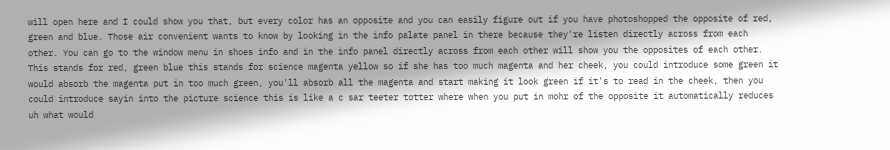will open here and I could show you that, but every color has an opposite and you can easily figure out if you have photoshopped the opposite of red, green and blue. Those air convenient wants to know by looking in the info palate panel in there because they're listen directly across from each other. You can go to the window menu in shoes info and in the info panel directly across from each other will show you the opposites of each other. This stands for red, green blue this stands for science magenta yellow so if she has too much magenta and her cheek, you could introduce some green it would absorb the magenta put in too much green, you'll absorb all the magenta and start making it look green if it's to read in the cheek, then you could introduce sayin into the picture science this is like a c sar teeter totter where when you put in mohr of the opposite it automatically reduces uh what would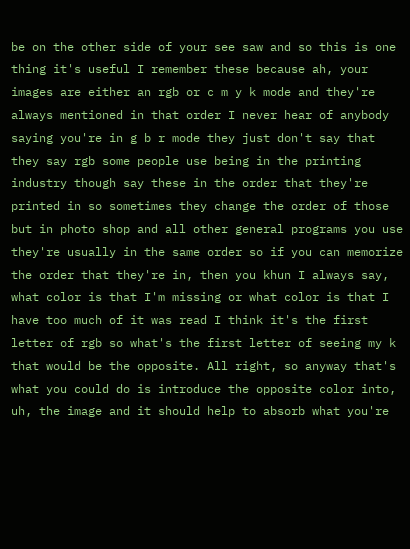be on the other side of your see saw and so this is one thing it's useful I remember these because ah, your images are either an rgb or c m y k mode and they're always mentioned in that order I never hear of anybody saying you're in g b r mode they just don't say that they say rgb some people use being in the printing industry though say these in the order that they're printed in so sometimes they change the order of those but in photo shop and all other general programs you use they're usually in the same order so if you can memorize the order that they're in, then you khun I always say, what color is that I'm missing or what color is that I have too much of it was read I think it's the first letter of rgb so what's the first letter of seeing my k that would be the opposite. All right, so anyway that's what you could do is introduce the opposite color into, uh, the image and it should help to absorb what you're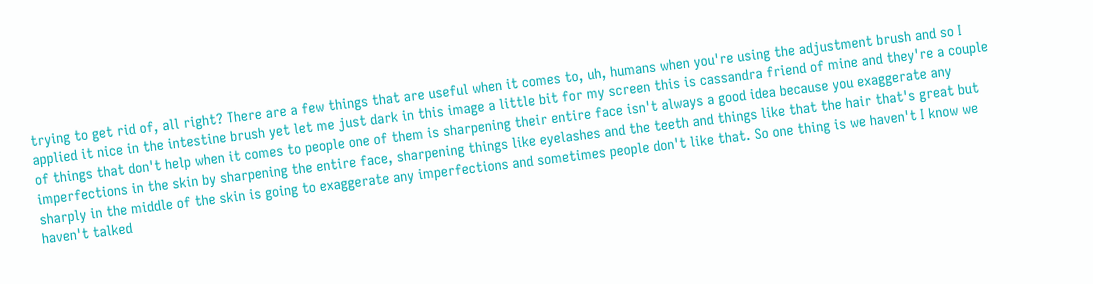trying to get rid of, all right? There are a few things that are useful when it comes to, uh, humans when you're using the adjustment brush and so I applied it nice in the intestine brush yet let me just dark in this image a little bit for my screen this is cassandra friend of mine and they're a couple of things that don't help when it comes to people one of them is sharpening their entire face isn't always a good idea because you exaggerate any imperfections in the skin by sharpening the entire face, sharpening things like eyelashes and the teeth and things like that the hair that's great but sharply in the middle of the skin is going to exaggerate any imperfections and sometimes people don't like that. So one thing is we haven't I know we haven't talked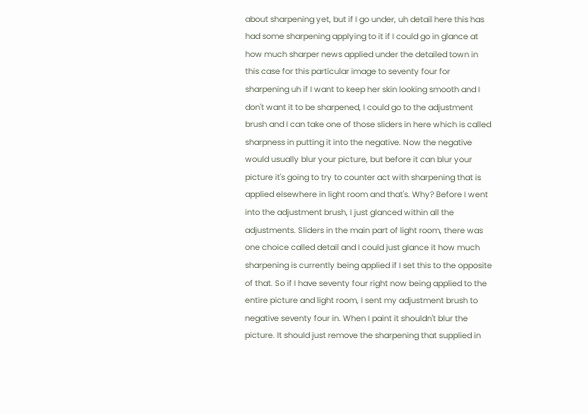about sharpening yet, but if I go under, uh detail here this has had some sharpening applying to it if I could go in glance at how much sharper news applied under the detailed town in this case for this particular image to seventy four for sharpening uh if I want to keep her skin looking smooth and I don't want it to be sharpened, I could go to the adjustment brush and I can take one of those sliders in here which is called sharpness in putting it into the negative. Now the negative would usually blur your picture, but before it can blur your picture it's going to try to counter act with sharpening that is applied elsewhere in light room and that's. Why? Before I went into the adjustment brush, I just glanced within all the adjustments. Sliders in the main part of light room, there was one choice called detail and I could just glance it how much sharpening is currently being applied if I set this to the opposite of that. So if I have seventy four right now being applied to the entire picture and light room, I sent my adjustment brush to negative seventy four in. When I paint it shouldn't blur the picture. It should just remove the sharpening that supplied in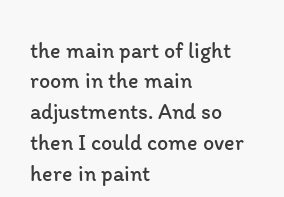the main part of light room in the main adjustments. And so then I could come over here in paint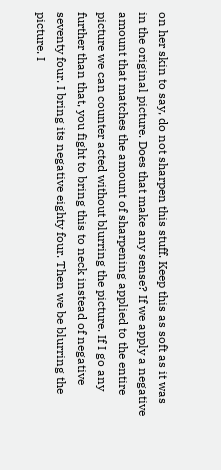on her skin to say, do not sharpen this stuff. Keep this as soft as it was in the original picture. Does that make any sense? If we apply a negative amount that matches the amount of sharpening applied to the entire picture we can counter acted without blurring the picture. If I go any further than that, you fight to bring this to neck instead of negative seventy four. I bring its negative eighty four. Then we be blurring the picture. I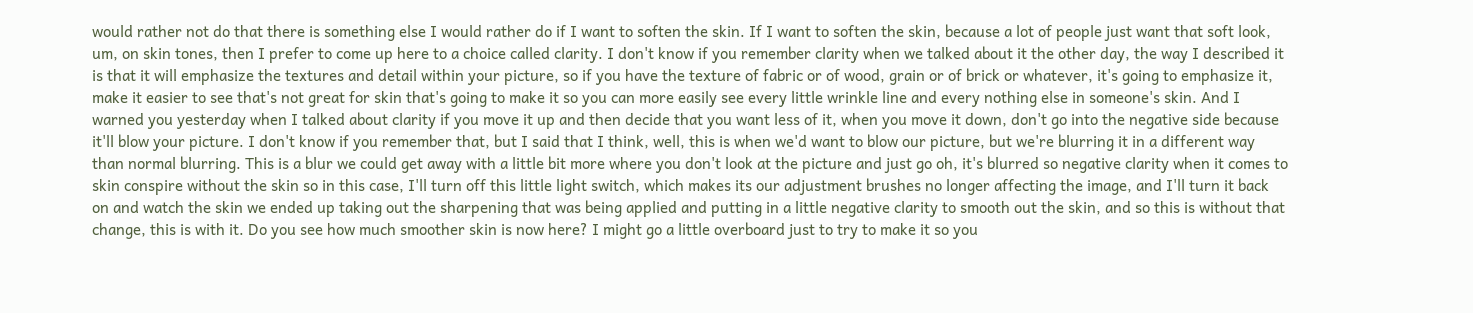would rather not do that there is something else I would rather do if I want to soften the skin. If I want to soften the skin, because a lot of people just want that soft look, um, on skin tones, then I prefer to come up here to a choice called clarity. I don't know if you remember clarity when we talked about it the other day, the way I described it is that it will emphasize the textures and detail within your picture, so if you have the texture of fabric or of wood, grain or of brick or whatever, it's going to emphasize it, make it easier to see that's not great for skin that's going to make it so you can more easily see every little wrinkle line and every nothing else in someone's skin. And I warned you yesterday when I talked about clarity if you move it up and then decide that you want less of it, when you move it down, don't go into the negative side because it'll blow your picture. I don't know if you remember that, but I said that I think, well, this is when we'd want to blow our picture, but we're blurring it in a different way than normal blurring. This is a blur we could get away with a little bit more where you don't look at the picture and just go oh, it's blurred so negative clarity when it comes to skin conspire without the skin so in this case, I'll turn off this little light switch, which makes its our adjustment brushes no longer affecting the image, and I'll turn it back on and watch the skin we ended up taking out the sharpening that was being applied and putting in a little negative clarity to smooth out the skin, and so this is without that change, this is with it. Do you see how much smoother skin is now here? I might go a little overboard just to try to make it so you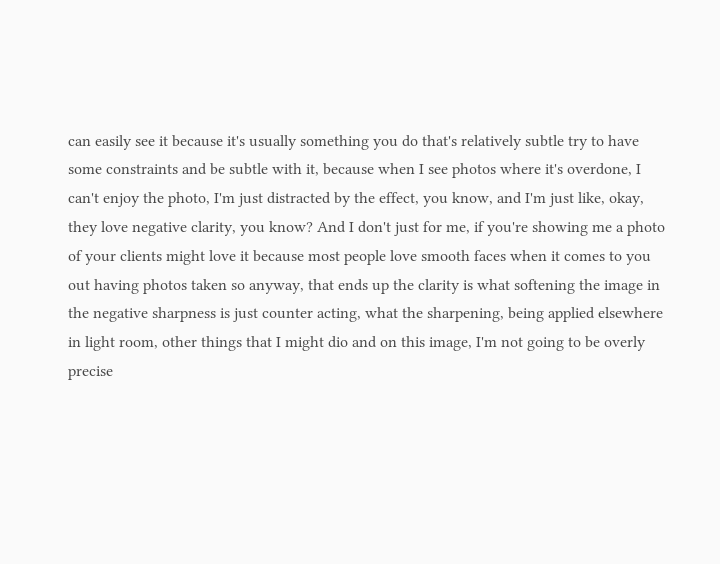can easily see it because it's usually something you do that's relatively subtle try to have some constraints and be subtle with it, because when I see photos where it's overdone, I can't enjoy the photo, I'm just distracted by the effect, you know, and I'm just like, okay, they love negative clarity, you know? And I don't just for me, if you're showing me a photo of your clients might love it because most people love smooth faces when it comes to you out having photos taken so anyway, that ends up the clarity is what softening the image in the negative sharpness is just counter acting, what the sharpening, being applied elsewhere in light room, other things that I might dio and on this image, I'm not going to be overly precise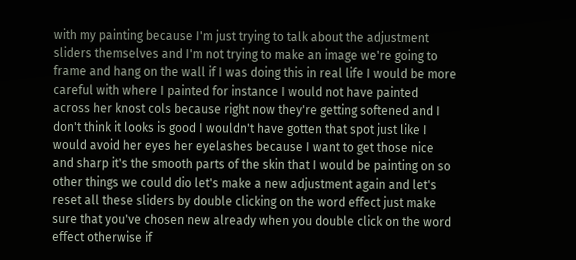with my painting because I'm just trying to talk about the adjustment sliders themselves and I'm not trying to make an image we're going to frame and hang on the wall if I was doing this in real life I would be more careful with where I painted for instance I would not have painted across her knost cols because right now they're getting softened and I don't think it looks is good I wouldn't have gotten that spot just like I would avoid her eyes her eyelashes because I want to get those nice and sharp it's the smooth parts of the skin that I would be painting on so other things we could dio let's make a new adjustment again and let's reset all these sliders by double clicking on the word effect just make sure that you've chosen new already when you double click on the word effect otherwise if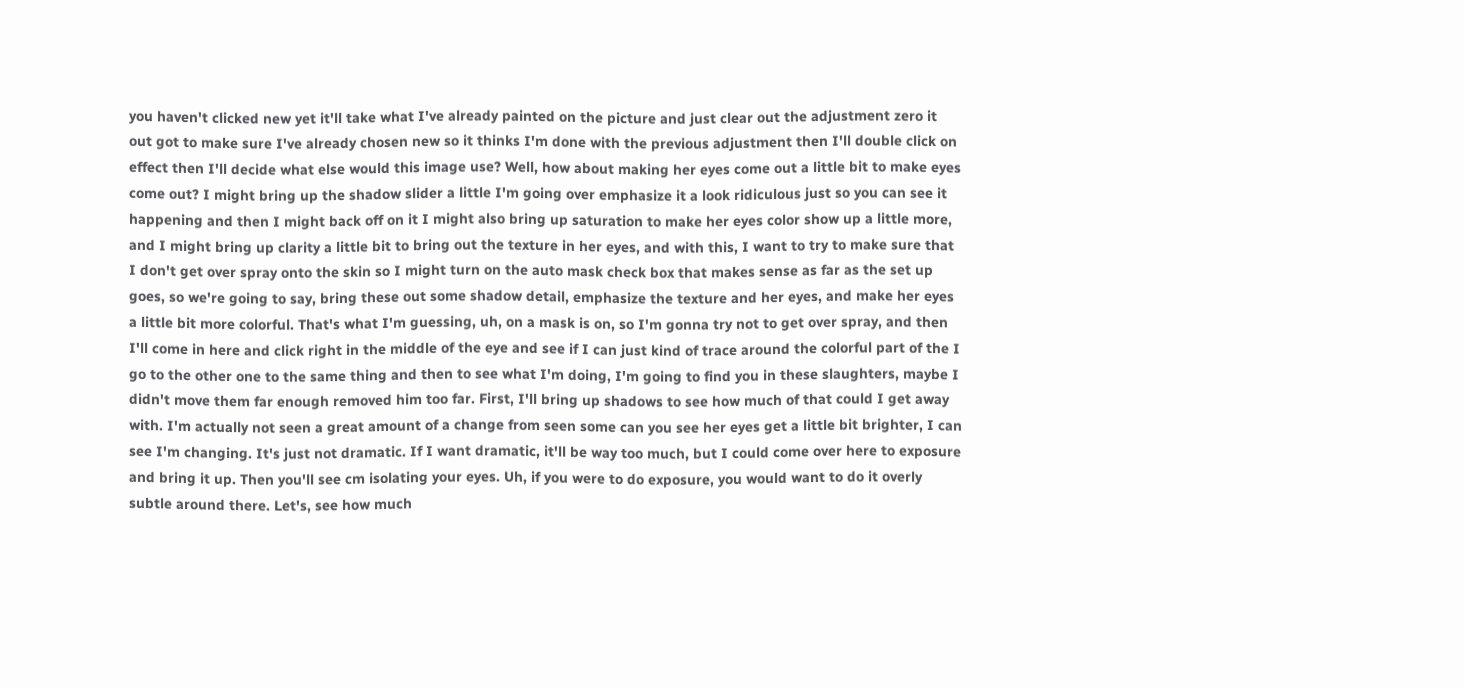you haven't clicked new yet it'll take what I've already painted on the picture and just clear out the adjustment zero it out got to make sure I've already chosen new so it thinks I'm done with the previous adjustment then I'll double click on effect then I'll decide what else would this image use? Well, how about making her eyes come out a little bit to make eyes come out? I might bring up the shadow slider a little I'm going over emphasize it a look ridiculous just so you can see it happening and then I might back off on it I might also bring up saturation to make her eyes color show up a little more, and I might bring up clarity a little bit to bring out the texture in her eyes, and with this, I want to try to make sure that I don't get over spray onto the skin so I might turn on the auto mask check box that makes sense as far as the set up goes, so we're going to say, bring these out some shadow detail, emphasize the texture and her eyes, and make her eyes a little bit more colorful. That's what I'm guessing, uh, on a mask is on, so I'm gonna try not to get over spray, and then I'll come in here and click right in the middle of the eye and see if I can just kind of trace around the colorful part of the I go to the other one to the same thing and then to see what I'm doing, I'm going to find you in these slaughters, maybe I didn't move them far enough removed him too far. First, I'll bring up shadows to see how much of that could I get away with. I'm actually not seen a great amount of a change from seen some can you see her eyes get a little bit brighter, I can see I'm changing. It's just not dramatic. If I want dramatic, it'll be way too much, but I could come over here to exposure and bring it up. Then you'll see cm isolating your eyes. Uh, if you were to do exposure, you would want to do it overly subtle around there. Let's, see how much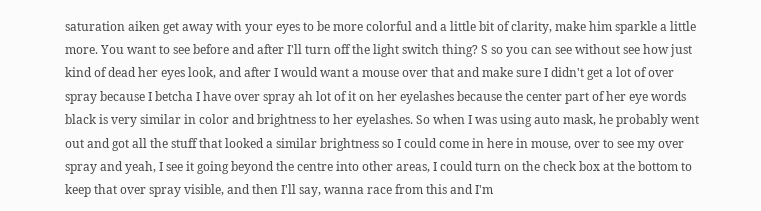saturation aiken get away with your eyes to be more colorful and a little bit of clarity, make him sparkle a little more. You want to see before and after I'll turn off the light switch thing? S so you can see without see how just kind of dead her eyes look, and after I would want a mouse over that and make sure I didn't get a lot of over spray because I betcha I have over spray ah lot of it on her eyelashes because the center part of her eye words black is very similar in color and brightness to her eyelashes. So when I was using auto mask, he probably went out and got all the stuff that looked a similar brightness so I could come in here in mouse, over to see my over spray and yeah, I see it going beyond the centre into other areas, I could turn on the check box at the bottom to keep that over spray visible, and then I'll say, wanna race from this and I'm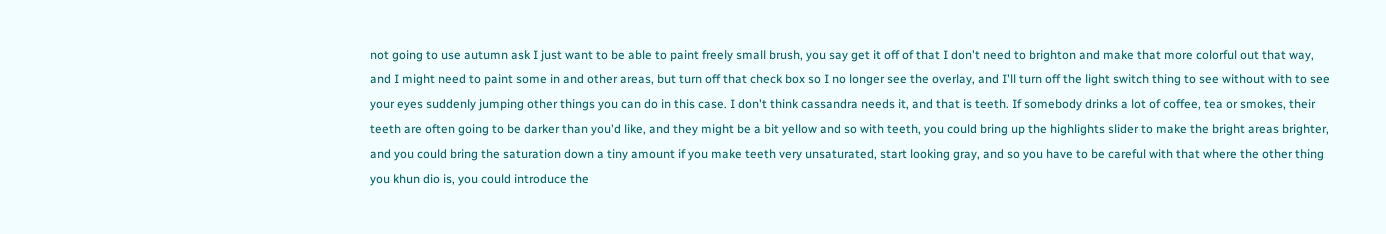not going to use autumn ask I just want to be able to paint freely small brush, you say get it off of that I don't need to brighton and make that more colorful out that way, and I might need to paint some in and other areas, but turn off that check box so I no longer see the overlay, and I'll turn off the light switch thing to see without with to see your eyes suddenly jumping other things you can do in this case. I don't think cassandra needs it, and that is teeth. If somebody drinks a lot of coffee, tea or smokes, their teeth are often going to be darker than you'd like, and they might be a bit yellow and so with teeth, you could bring up the highlights slider to make the bright areas brighter, and you could bring the saturation down a tiny amount if you make teeth very unsaturated, start looking gray, and so you have to be careful with that where the other thing you khun dio is, you could introduce the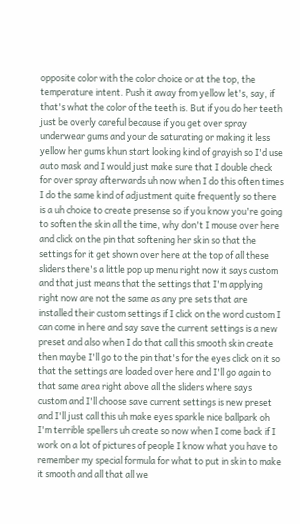opposite color with the color choice or at the top, the temperature intent. Push it away from yellow let's, say, if that's what the color of the teeth is. But if you do her teeth just be overly careful because if you get over spray underwear gums and your de saturating or making it less yellow her gums khun start looking kind of grayish so I'd use auto mask and I would just make sure that I double check for over spray afterwards uh now when I do this often times I do the same kind of adjustment quite frequently so there is a uh choice to create presense so if you know you're going to soften the skin all the time, why don't I mouse over here and click on the pin that softening her skin so that the settings for it get shown over here at the top of all these sliders there's a little pop up menu right now it says custom and that just means that the settings that I'm applying right now are not the same as any pre sets that are installed their custom settings if I click on the word custom I can come in here and say save the current settings is a new preset and also when I do that call this smooth skin create then maybe I'll go to the pin that's for the eyes click on it so that the settings are loaded over here and I'll go again to that same area right above all the sliders where says custom and I'll choose save current settings is new preset and I'll just call this uh make eyes sparkle nice ballpark oh I'm terrible spellers uh create so now when I come back if I work on a lot of pictures of people I know what you have to remember my special formula for what to put in skin to make it smooth and all that all we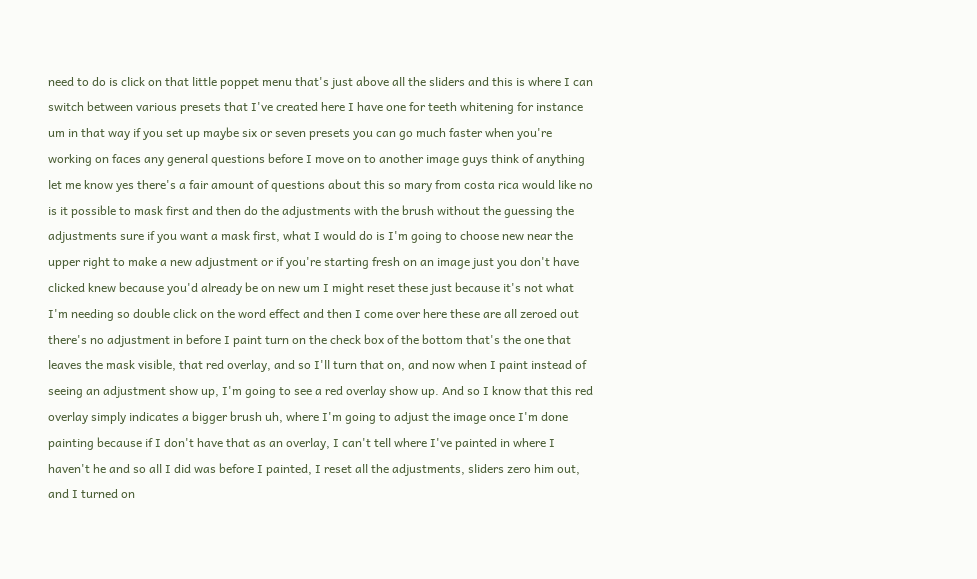need to do is click on that little poppet menu that's just above all the sliders and this is where I can switch between various presets that I've created here I have one for teeth whitening for instance um in that way if you set up maybe six or seven presets you can go much faster when you're working on faces any general questions before I move on to another image guys think of anything let me know yes there's a fair amount of questions about this so mary from costa rica would like no is it possible to mask first and then do the adjustments with the brush without the guessing the adjustments sure if you want a mask first, what I would do is I'm going to choose new near the upper right to make a new adjustment or if you're starting fresh on an image just you don't have clicked knew because you'd already be on new um I might reset these just because it's not what I'm needing so double click on the word effect and then I come over here these are all zeroed out there's no adjustment in before I paint turn on the check box of the bottom that's the one that leaves the mask visible, that red overlay, and so I'll turn that on, and now when I paint instead of seeing an adjustment show up, I'm going to see a red overlay show up. And so I know that this red overlay simply indicates a bigger brush uh, where I'm going to adjust the image once I'm done painting because if I don't have that as an overlay, I can't tell where I've painted in where I haven't he and so all I did was before I painted, I reset all the adjustments, sliders zero him out, and I turned on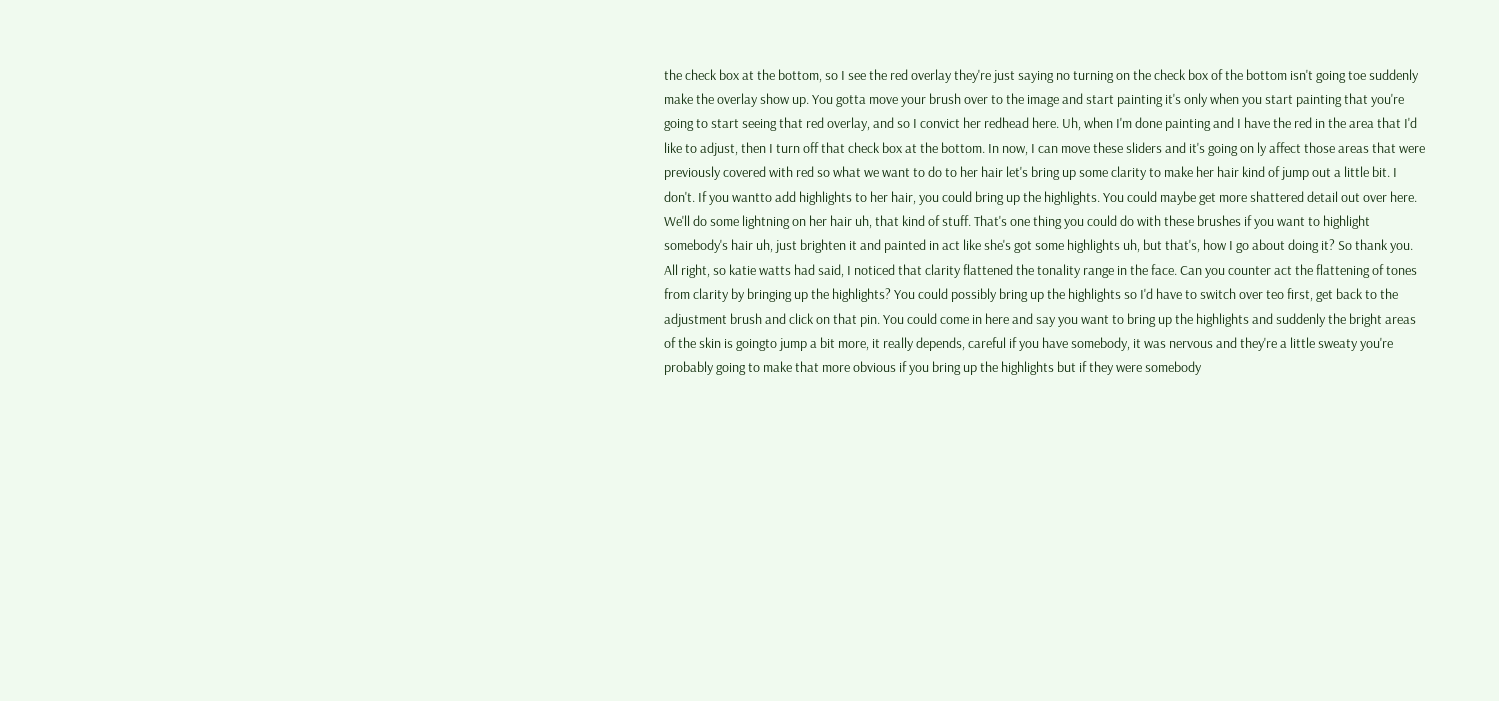the check box at the bottom, so I see the red overlay they're just saying no turning on the check box of the bottom isn't going toe suddenly make the overlay show up. You gotta move your brush over to the image and start painting it's only when you start painting that you're going to start seeing that red overlay, and so I convict her redhead here. Uh, when I'm done painting and I have the red in the area that I'd like to adjust, then I turn off that check box at the bottom. In now, I can move these sliders and it's going on ly affect those areas that were previously covered with red so what we want to do to her hair let's bring up some clarity to make her hair kind of jump out a little bit. I don't. If you wantto add highlights to her hair, you could bring up the highlights. You could maybe get more shattered detail out over here. We'll do some lightning on her hair uh, that kind of stuff. That's one thing you could do with these brushes if you want to highlight somebody's hair uh, just brighten it and painted in act like she's got some highlights uh, but that's, how I go about doing it? So thank you. All right, so katie watts had said, I noticed that clarity flattened the tonality range in the face. Can you counter act the flattening of tones from clarity by bringing up the highlights? You could possibly bring up the highlights so I'd have to switch over teo first, get back to the adjustment brush and click on that pin. You could come in here and say you want to bring up the highlights and suddenly the bright areas of the skin is goingto jump a bit more, it really depends, careful if you have somebody, it was nervous and they're a little sweaty you're probably going to make that more obvious if you bring up the highlights but if they were somebody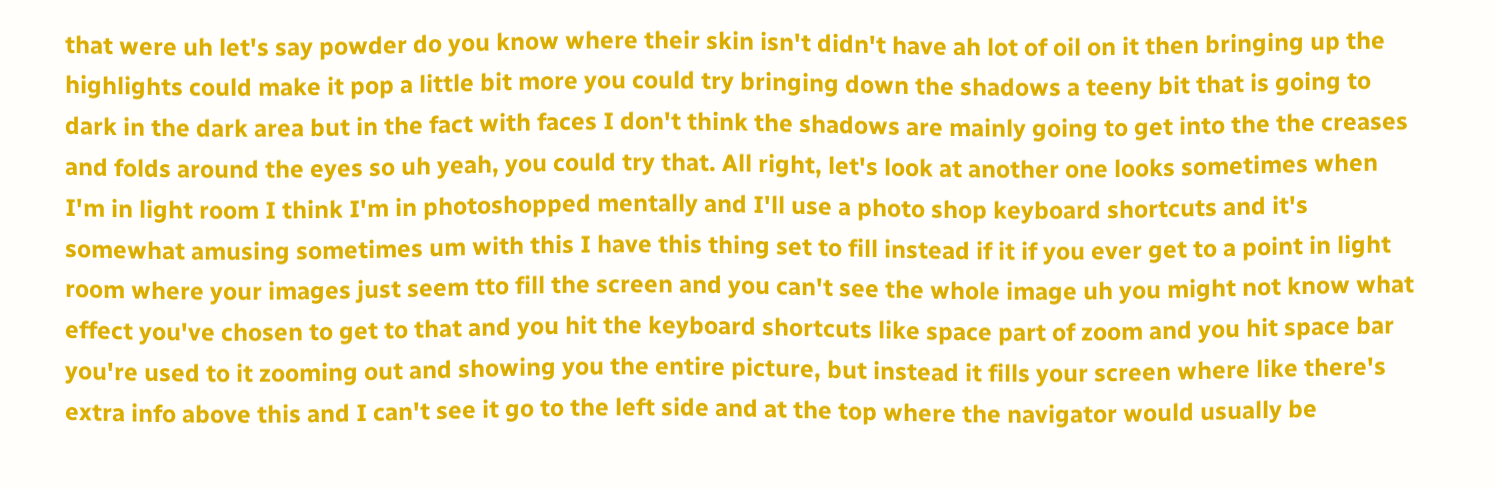that were uh let's say powder do you know where their skin isn't didn't have ah lot of oil on it then bringing up the highlights could make it pop a little bit more you could try bringing down the shadows a teeny bit that is going to dark in the dark area but in the fact with faces I don't think the shadows are mainly going to get into the the creases and folds around the eyes so uh yeah, you could try that. All right, let's look at another one looks sometimes when I'm in light room I think I'm in photoshopped mentally and I'll use a photo shop keyboard shortcuts and it's somewhat amusing sometimes um with this I have this thing set to fill instead if it if you ever get to a point in light room where your images just seem tto fill the screen and you can't see the whole image uh you might not know what effect you've chosen to get to that and you hit the keyboard shortcuts like space part of zoom and you hit space bar you're used to it zooming out and showing you the entire picture, but instead it fills your screen where like there's extra info above this and I can't see it go to the left side and at the top where the navigator would usually be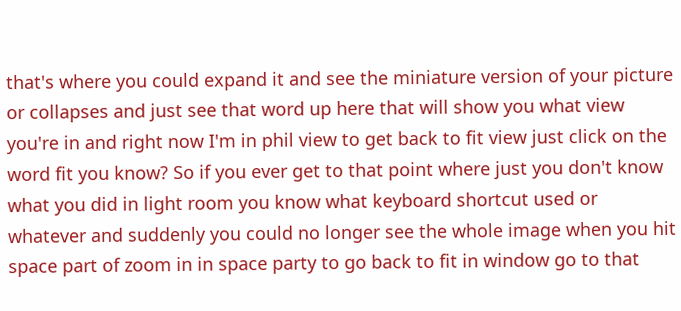that's where you could expand it and see the miniature version of your picture or collapses and just see that word up here that will show you what view you're in and right now I'm in phil view to get back to fit view just click on the word fit you know? So if you ever get to that point where just you don't know what you did in light room you know what keyboard shortcut used or whatever and suddenly you could no longer see the whole image when you hit space part of zoom in in space party to go back to fit in window go to that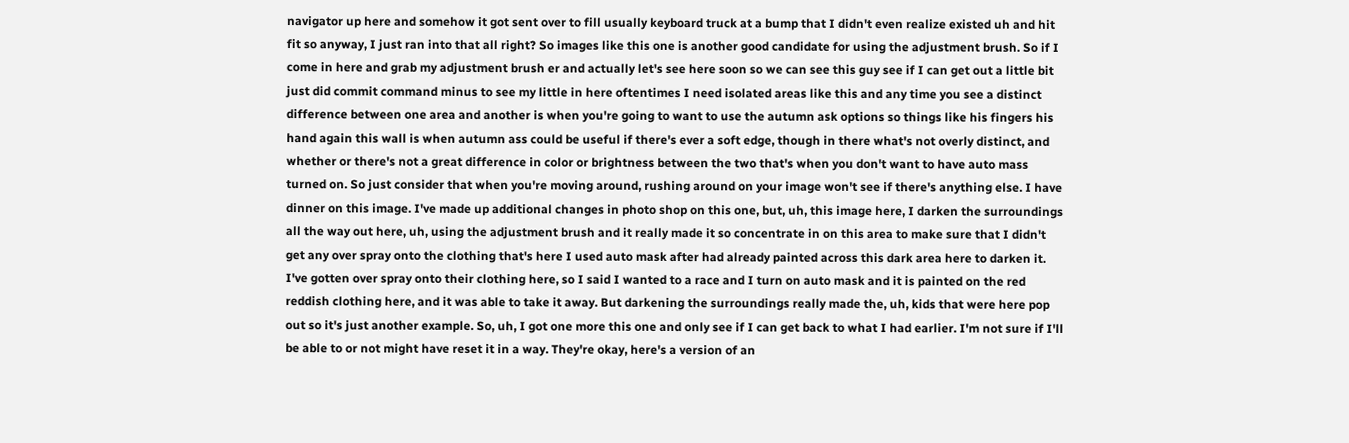navigator up here and somehow it got sent over to fill usually keyboard truck at a bump that I didn't even realize existed uh and hit fit so anyway, I just ran into that all right? So images like this one is another good candidate for using the adjustment brush. So if I come in here and grab my adjustment brush er and actually let's see here soon so we can see this guy see if I can get out a little bit just did commit command minus to see my little in here oftentimes I need isolated areas like this and any time you see a distinct difference between one area and another is when you're going to want to use the autumn ask options so things like his fingers his hand again this wall is when autumn ass could be useful if there's ever a soft edge, though in there what's not overly distinct, and whether or there's not a great difference in color or brightness between the two that's when you don't want to have auto mass turned on. So just consider that when you're moving around, rushing around on your image won't see if there's anything else. I have dinner on this image. I've made up additional changes in photo shop on this one, but, uh, this image here, I darken the surroundings all the way out here, uh, using the adjustment brush and it really made it so concentrate in on this area to make sure that I didn't get any over spray onto the clothing that's here I used auto mask after had already painted across this dark area here to darken it. I've gotten over spray onto their clothing here, so I said I wanted to a race and I turn on auto mask and it is painted on the red reddish clothing here, and it was able to take it away. But darkening the surroundings really made the, uh, kids that were here pop out so it's just another example. So, uh, I got one more this one and only see if I can get back to what I had earlier. I'm not sure if I'll be able to or not might have reset it in a way. They're okay, here's a version of an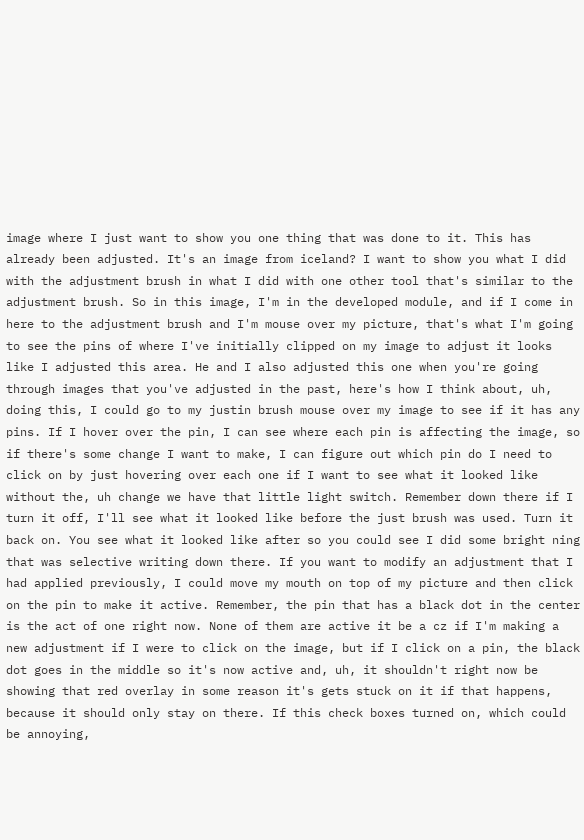image where I just want to show you one thing that was done to it. This has already been adjusted. It's an image from iceland? I want to show you what I did with the adjustment brush in what I did with one other tool that's similar to the adjustment brush. So in this image, I'm in the developed module, and if I come in here to the adjustment brush and I'm mouse over my picture, that's what I'm going to see the pins of where I've initially clipped on my image to adjust it looks like I adjusted this area. He and I also adjusted this one when you're going through images that you've adjusted in the past, here's how I think about, uh, doing this, I could go to my justin brush mouse over my image to see if it has any pins. If I hover over the pin, I can see where each pin is affecting the image, so if there's some change I want to make, I can figure out which pin do I need to click on by just hovering over each one if I want to see what it looked like without the, uh change we have that little light switch. Remember down there if I turn it off, I'll see what it looked like before the just brush was used. Turn it back on. You see what it looked like after so you could see I did some bright ning that was selective writing down there. If you want to modify an adjustment that I had applied previously, I could move my mouth on top of my picture and then click on the pin to make it active. Remember, the pin that has a black dot in the center is the act of one right now. None of them are active it be a cz if I'm making a new adjustment if I were to click on the image, but if I click on a pin, the black dot goes in the middle so it's now active and, uh, it shouldn't right now be showing that red overlay in some reason it's gets stuck on it if that happens, because it should only stay on there. If this check boxes turned on, which could be annoying,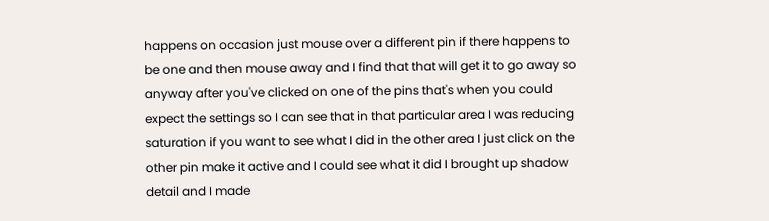happens on occasion just mouse over a different pin if there happens to be one and then mouse away and I find that that will get it to go away so anyway after you've clicked on one of the pins that's when you could expect the settings so I can see that in that particular area I was reducing saturation if you want to see what I did in the other area I just click on the other pin make it active and I could see what it did I brought up shadow detail and I made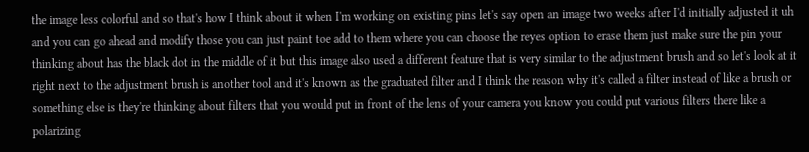the image less colorful and so that's how I think about it when I'm working on existing pins let's say open an image two weeks after I'd initially adjusted it uh and you can go ahead and modify those you can just paint toe add to them where you can choose the reyes option to erase them just make sure the pin your thinking about has the black dot in the middle of it but this image also used a different feature that is very similar to the adjustment brush and so let's look at it right next to the adjustment brush is another tool and it's known as the graduated filter and I think the reason why it's called a filter instead of like a brush or something else is they're thinking about filters that you would put in front of the lens of your camera you know you could put various filters there like a polarizing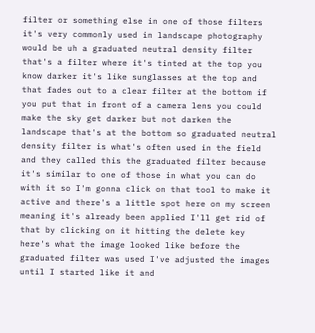filter or something else in one of those filters it's very commonly used in landscape photography would be uh a graduated neutral density filter that's a filter where it's tinted at the top you know darker it's like sunglasses at the top and that fades out to a clear filter at the bottom if you put that in front of a camera lens you could make the sky get darker but not darken the landscape that's at the bottom so graduated neutral density filter is what's often used in the field and they called this the graduated filter because it's similar to one of those in what you can do with it so I'm gonna click on that tool to make it active and there's a little spot here on my screen meaning it's already been applied I'll get rid of that by clicking on it hitting the delete key here's what the image looked like before the graduated filter was used I've adjusted the images until I started like it and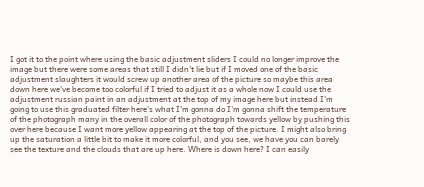I got it to the point where using the basic adjustment sliders I could no longer improve the image but there were some areas that still I didn't lie but if I moved one of the basic adjustment slaughters it would screw up another area of the picture so maybe this area down here we've become too colorful if I tried to adjust it as a whole now I could use the adjustment russian paint in an adjustment at the top of my image here but instead I'm going to use this graduated filter here's what I'm gonna do I'm gonna shift the temperature of the photograph many in the overall color of the photograph towards yellow by pushing this over here because I want more yellow appearing at the top of the picture. I might also bring up the saturation a little bit to make it more colorful, and you see, we have you can barely see the texture and the clouds that are up here. Where is down here? I can easily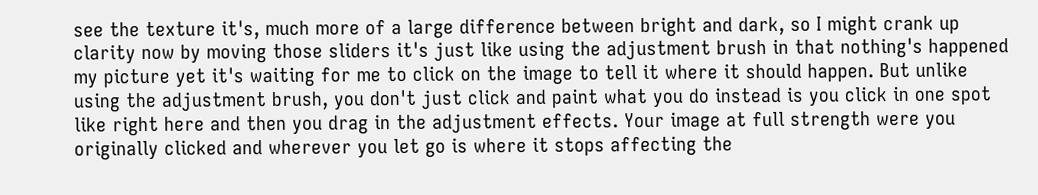see the texture it's, much more of a large difference between bright and dark, so I might crank up clarity now by moving those sliders it's just like using the adjustment brush in that nothing's happened my picture yet it's waiting for me to click on the image to tell it where it should happen. But unlike using the adjustment brush, you don't just click and paint what you do instead is you click in one spot like right here and then you drag in the adjustment effects. Your image at full strength were you originally clicked and wherever you let go is where it stops affecting the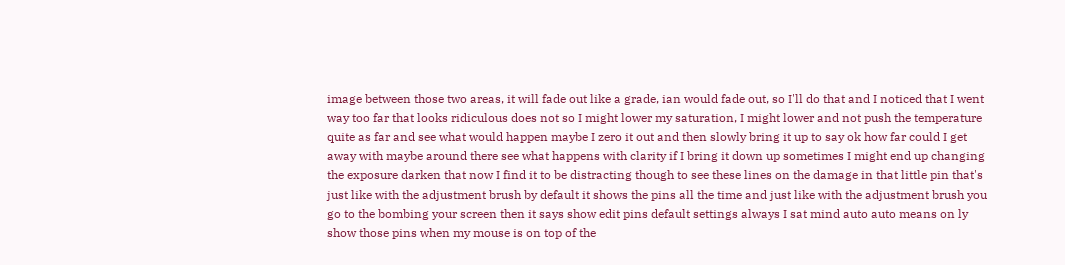image between those two areas, it will fade out like a grade, ian would fade out, so I'll do that and I noticed that I went way too far that looks ridiculous does not so I might lower my saturation, I might lower and not push the temperature quite as far and see what would happen maybe I zero it out and then slowly bring it up to say ok how far could I get away with maybe around there see what happens with clarity if I bring it down up sometimes I might end up changing the exposure darken that now I find it to be distracting though to see these lines on the damage in that little pin that's just like with the adjustment brush by default it shows the pins all the time and just like with the adjustment brush you go to the bombing your screen then it says show edit pins default settings always I sat mind auto auto means on ly show those pins when my mouse is on top of the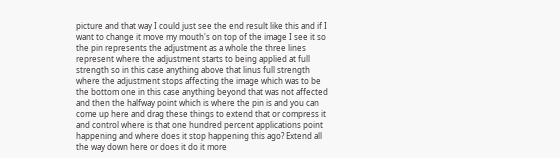picture and that way I could just see the end result like this and if I want to change it move my mouth's on top of the image I see it so the pin represents the adjustment as a whole the three lines represent where the adjustment starts to being applied at full strength so in this case anything above that linus full strength where the adjustment stops affecting the image which was to be the bottom one in this case anything beyond that was not affected and then the halfway point which is where the pin is and you can come up here and drag these things to extend that or compress it and control where is that one hundred percent applications point happening and where does it stop happening this ago? Extend all the way down here or does it do it more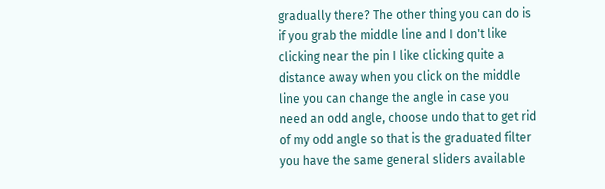gradually there? The other thing you can do is if you grab the middle line and I don't like clicking near the pin I like clicking quite a distance away when you click on the middle line you can change the angle in case you need an odd angle, choose undo that to get rid of my odd angle so that is the graduated filter you have the same general sliders available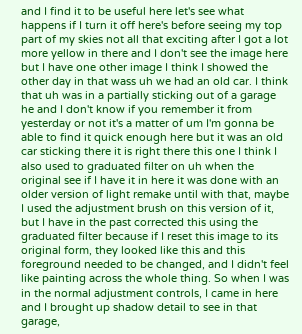and I find it to be useful here let's see what happens if I turn it off here's before seeing my top part of my skies not all that exciting after I got a lot more yellow in there and I don't see the image here but I have one other image I think I showed the other day in that wass uh we had an old car. I think that uh was in a partially sticking out of a garage he and I don't know if you remember it from yesterday or not it's a matter of um I'm gonna be able to find it quick enough here but it was an old car sticking there it is right there this one I think I also used to graduated filter on uh when the original see if I have it in here it was done with an older version of light remake until with that, maybe I used the adjustment brush on this version of it, but I have in the past corrected this using the graduated filter because if I reset this image to its original form, they looked like this and this foreground needed to be changed, and I didn't feel like painting across the whole thing. So when I was in the normal adjustment controls, I came in here and I brought up shadow detail to see in that garage,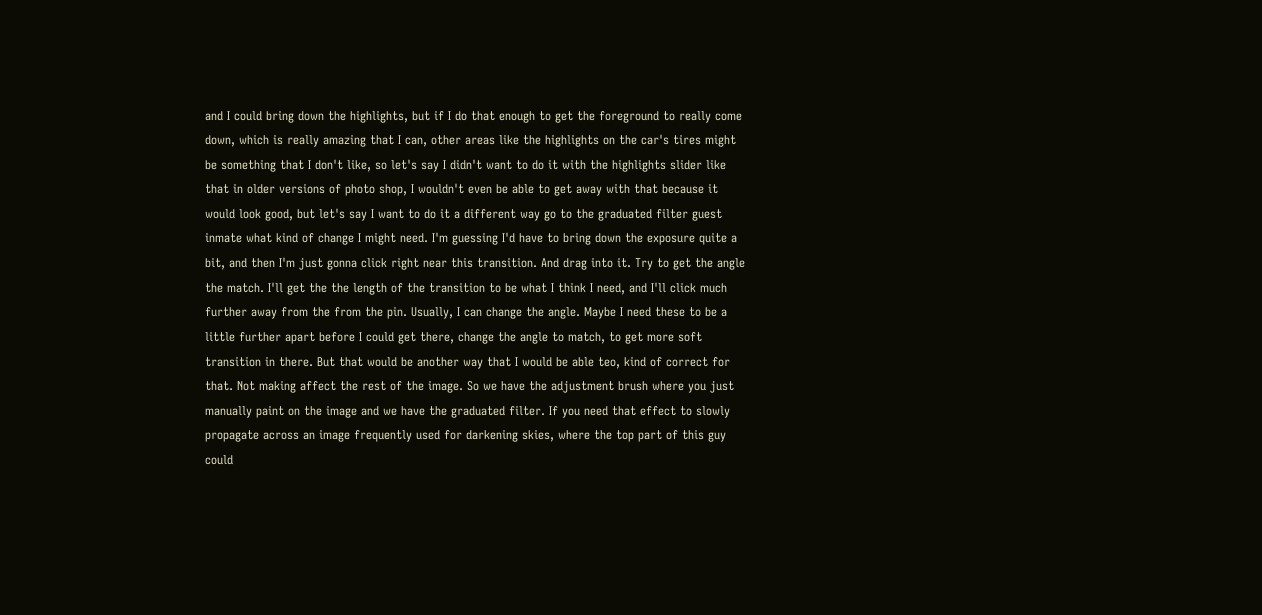and I could bring down the highlights, but if I do that enough to get the foreground to really come down, which is really amazing that I can, other areas like the highlights on the car's tires might be something that I don't like, so let's say I didn't want to do it with the highlights slider like that in older versions of photo shop, I wouldn't even be able to get away with that because it would look good, but let's say I want to do it a different way go to the graduated filter guest inmate what kind of change I might need. I'm guessing I'd have to bring down the exposure quite a bit, and then I'm just gonna click right near this transition. And drag into it. Try to get the angle the match. I'll get the the length of the transition to be what I think I need, and I'll click much further away from the from the pin. Usually, I can change the angle. Maybe I need these to be a little further apart before I could get there, change the angle to match, to get more soft transition in there. But that would be another way that I would be able teo, kind of correct for that. Not making affect the rest of the image. So we have the adjustment brush where you just manually paint on the image and we have the graduated filter. If you need that effect to slowly propagate across an image frequently used for darkening skies, where the top part of this guy could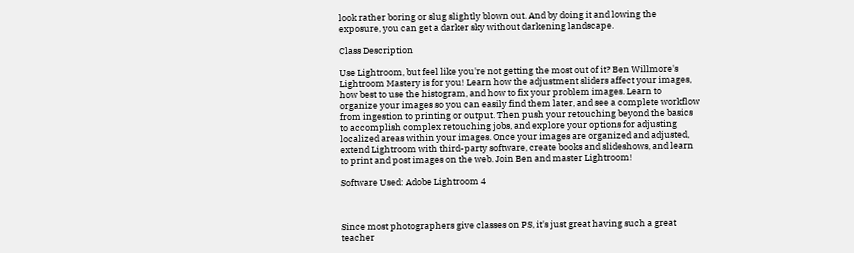look rather boring or slug slightly blown out. And by doing it and lowing the exposure, you can get a darker sky without darkening landscape.

Class Description

Use Lightroom, but feel like you're not getting the most out of it? Ben Willmore's Lightroom Mastery is for you! Learn how the adjustment sliders affect your images, how best to use the histogram, and how to fix your problem images. Learn to organize your images so you can easily find them later, and see a complete workflow from ingestion to printing or output. Then push your retouching beyond the basics to accomplish complex retouching jobs, and explore your options for adjusting localized areas within your images. Once your images are organized and adjusted, extend Lightroom with third-party software, create books and slideshows, and learn to print and post images on the web. Join Ben and master Lightroom!

Software Used: Adobe Lightroom 4



Since most photographers give classes on PS, it's just great having such a great teacher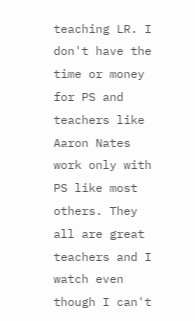teaching LR. I don't have the time or money for PS and teachers like Aaron Nates work only with PS like most others. They all are great teachers and I watch even though I can't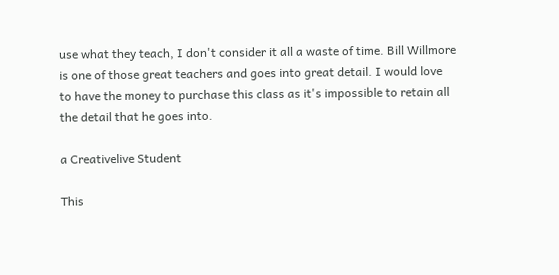use what they teach, I don't consider it all a waste of time. Bill Willmore is one of those great teachers and goes into great detail. I would love to have the money to purchase this class as it's impossible to retain all the detail that he goes into.

a Creativelive Student

This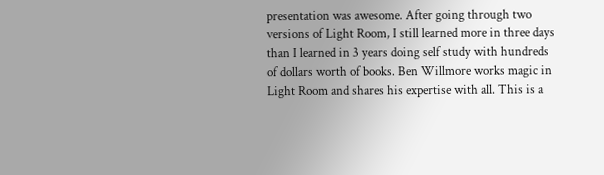presentation was awesome. After going through two versions of Light Room, I still learned more in three days than I learned in 3 years doing self study with hundreds of dollars worth of books. Ben Willmore works magic in Light Room and shares his expertise with all. This is a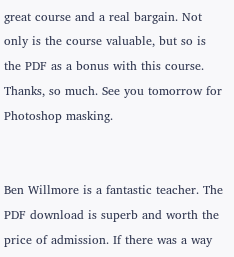great course and a real bargain. Not only is the course valuable, but so is the PDF as a bonus with this course. Thanks, so much. See you tomorrow for Photoshop masking.


Ben Willmore is a fantastic teacher. The PDF download is superb and worth the price of admission. If there was a way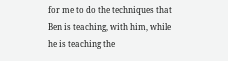for me to do the techniques that Ben is teaching, with him, while he is teaching the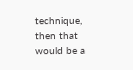technique, then that would be a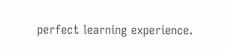perfect learning experience.